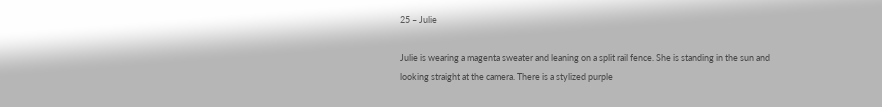25 – Julie

Julie is wearing a magenta sweater and leaning on a split rail fence. She is standing in the sun and looking straight at the camera. There is a stylized purple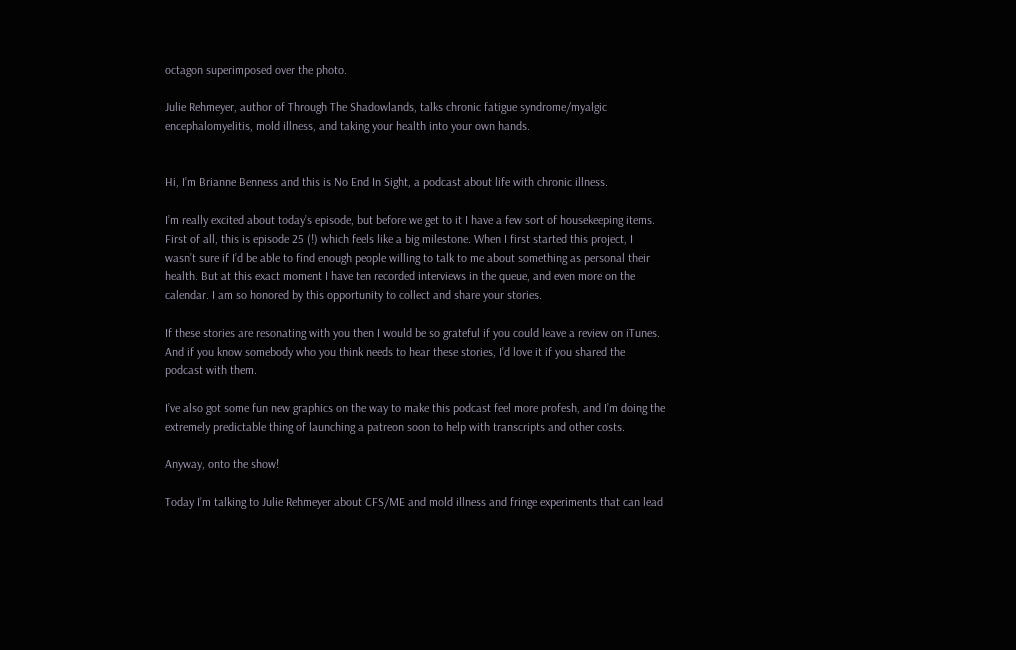octagon superimposed over the photo.

Julie Rehmeyer, author of Through The Shadowlands, talks chronic fatigue syndrome/myalgic encephalomyelitis, mold illness, and taking your health into your own hands.


Hi, I’m Brianne Benness and this is No End In Sight, a podcast about life with chronic illness.

I’m really excited about today’s episode, but before we get to it I have a few sort of housekeeping items. First of all, this is episode 25 (!) which feels like a big milestone. When I first started this project, I wasn’t sure if I’d be able to find enough people willing to talk to me about something as personal their health. But at this exact moment I have ten recorded interviews in the queue, and even more on the calendar. I am so honored by this opportunity to collect and share your stories.

If these stories are resonating with you then I would be so grateful if you could leave a review on iTunes. And if you know somebody who you think needs to hear these stories, I’d love it if you shared the podcast with them.

I’ve also got some fun new graphics on the way to make this podcast feel more profesh, and I’m doing the extremely predictable thing of launching a patreon soon to help with transcripts and other costs.

Anyway, onto the show!

Today I’m talking to Julie Rehmeyer about CFS/ME and mold illness and fringe experiments that can lead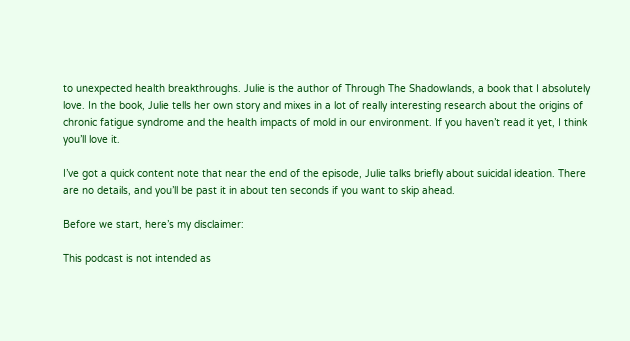to unexpected health breakthroughs. Julie is the author of Through The Shadowlands, a book that I absolutely love. In the book, Julie tells her own story and mixes in a lot of really interesting research about the origins of chronic fatigue syndrome and the health impacts of mold in our environment. If you haven’t read it yet, I think you’ll love it.

I’ve got a quick content note that near the end of the episode, Julie talks briefly about suicidal ideation. There are no details, and you’ll be past it in about ten seconds if you want to skip ahead.

Before we start, here’s my disclaimer:

This podcast is not intended as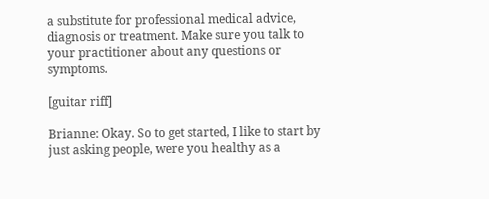a substitute for professional medical advice, diagnosis or treatment. Make sure you talk to your practitioner about any questions or symptoms.

[guitar riff]

Brianne: Okay. So to get started, I like to start by just asking people, were you healthy as a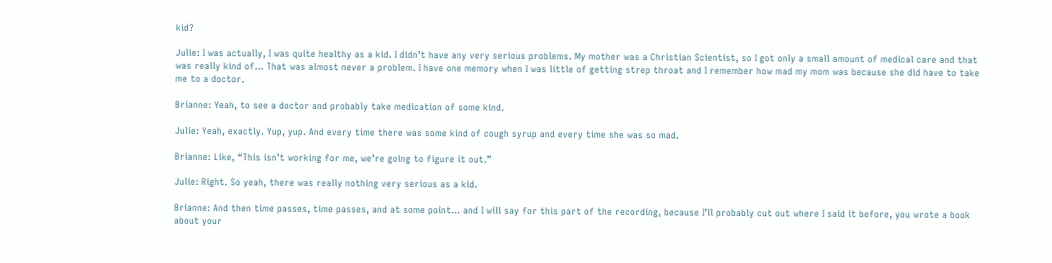kid?

Julie: I was actually, I was quite healthy as a kid. I didn’t have any very serious problems. My mother was a Christian Scientist, so I got only a small amount of medical care and that was really kind of… That was almost never a problem. I have one memory when I was little of getting strep throat and I remember how mad my mom was because she did have to take me to a doctor.

Brianne: Yeah, to see a doctor and probably take medication of some kind.

Julie: Yeah, exactly. Yup, yup. And every time there was some kind of cough syrup and every time she was so mad.

Brianne: Like, “This isn’t working for me, we’re going to figure it out.”

Julie: Right. So yeah, there was really nothing very serious as a kid.

Brianne: And then time passes, time passes, and at some point… and I will say for this part of the recording, because I’ll probably cut out where I said it before, you wrote a book about your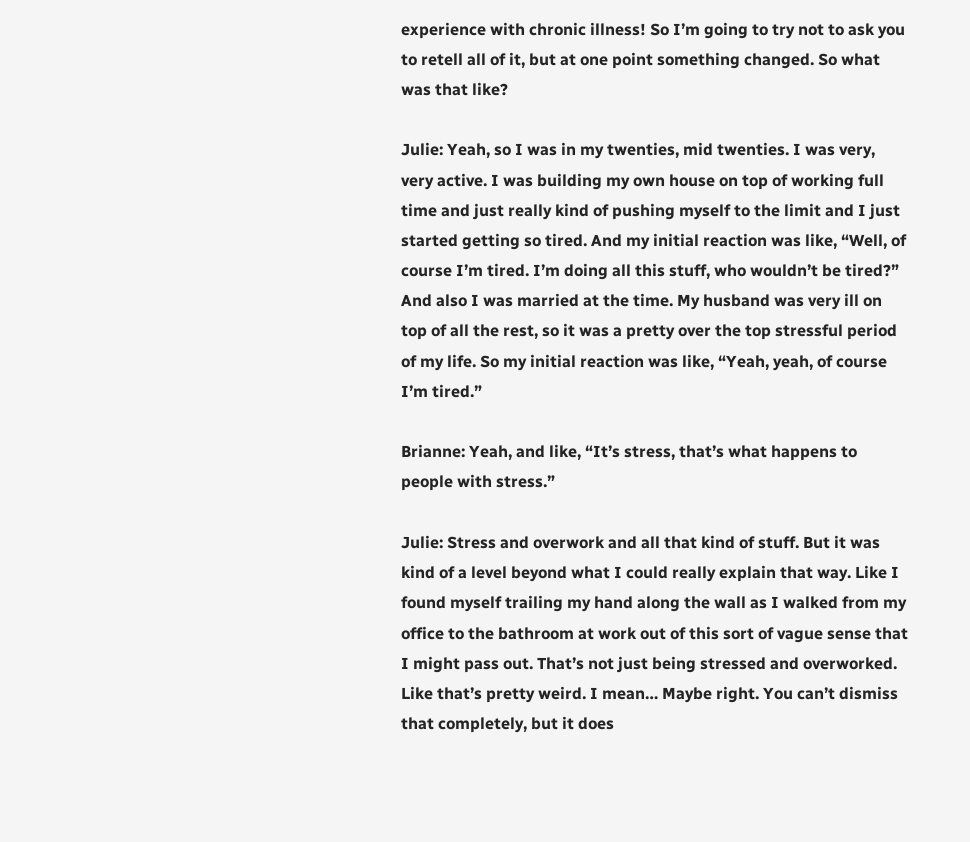experience with chronic illness! So I’m going to try not to ask you to retell all of it, but at one point something changed. So what was that like?

Julie: Yeah, so I was in my twenties, mid twenties. I was very, very active. I was building my own house on top of working full time and just really kind of pushing myself to the limit and I just started getting so tired. And my initial reaction was like, “Well, of course I’m tired. I’m doing all this stuff, who wouldn’t be tired?” And also I was married at the time. My husband was very ill on top of all the rest, so it was a pretty over the top stressful period of my life. So my initial reaction was like, “Yeah, yeah, of course I’m tired.”

Brianne: Yeah, and like, “It’s stress, that’s what happens to people with stress.”

Julie: Stress and overwork and all that kind of stuff. But it was kind of a level beyond what I could really explain that way. Like I found myself trailing my hand along the wall as I walked from my office to the bathroom at work out of this sort of vague sense that I might pass out. That’s not just being stressed and overworked. Like that’s pretty weird. I mean… Maybe right. You can’t dismiss that completely, but it does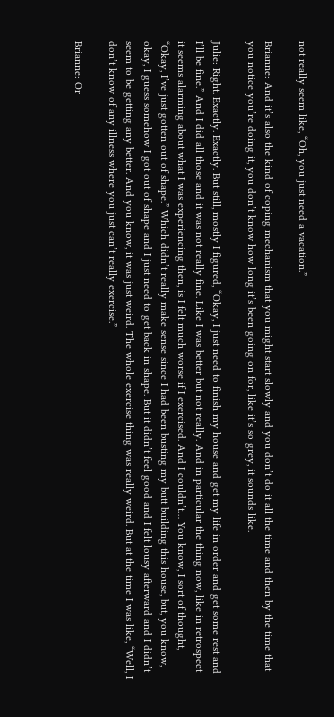not really seem like, “Oh, you just need a vacation.”

Brianne: And it’s also the kind of coping mechanism that you might start slowly and you don’t do it all the time and then by the time that you notice you’re doing it, you don’t know how long it’s been going on for, like it’s so grey, it sounds like.

Julie: Right. Exactly. Exactly. But still, mostly I figured, “Okay, I just need to finish my house and get my life in order and get some rest and I’ll be fine.” And I did all those and it was not really fine. Like I was better but not really. And in particular the thing now, like in retrospect it seems alarming about what I was experiencing then, is I felt much worse if I exercised. And I couldn’t… You know, I sort of thought, “Okay, I’ve just gotten out of shape.” Which didn’t really make sense since I had been busting my butt building this house, but, you know, okay, I guess somehow I got out of shape and I just need to get back in shape. But it didn’t feel good and I felt lousy afterward and I didn’t seem to be getting any better. And you know, it was just weird. The whole exercise thing was really weird. But at the time I was like, “Well, I don’t know of any illness where you just can’t really exercise.”

Brianne: Or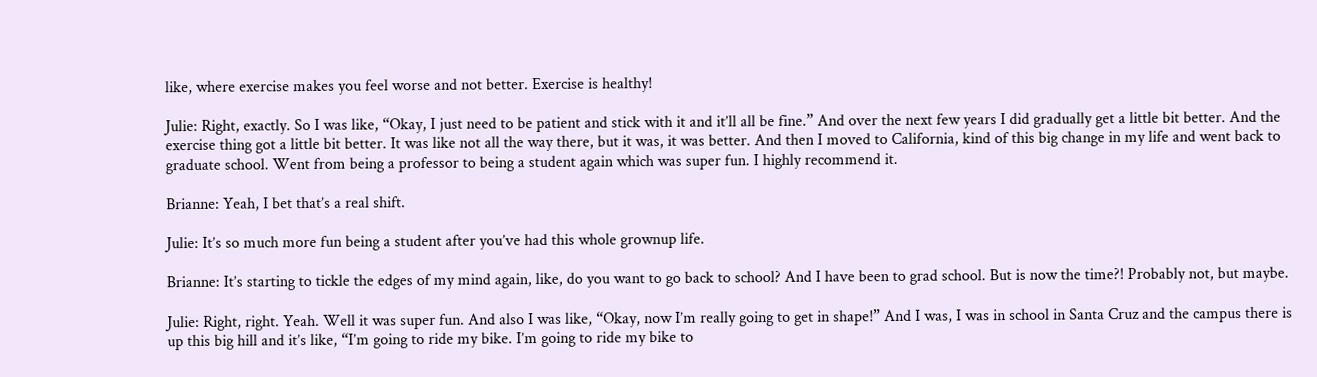like, where exercise makes you feel worse and not better. Exercise is healthy!

Julie: Right, exactly. So I was like, “Okay, I just need to be patient and stick with it and it’ll all be fine.” And over the next few years I did gradually get a little bit better. And the exercise thing got a little bit better. It was like not all the way there, but it was, it was better. And then I moved to California, kind of this big change in my life and went back to graduate school. Went from being a professor to being a student again which was super fun. I highly recommend it.

Brianne: Yeah, I bet that’s a real shift.

Julie: It’s so much more fun being a student after you’ve had this whole grownup life.

Brianne: It’s starting to tickle the edges of my mind again, like, do you want to go back to school? And I have been to grad school. But is now the time?! Probably not, but maybe.

Julie: Right, right. Yeah. Well it was super fun. And also I was like, “Okay, now I’m really going to get in shape!” And I was, I was in school in Santa Cruz and the campus there is up this big hill and it’s like, “I’m going to ride my bike. I’m going to ride my bike to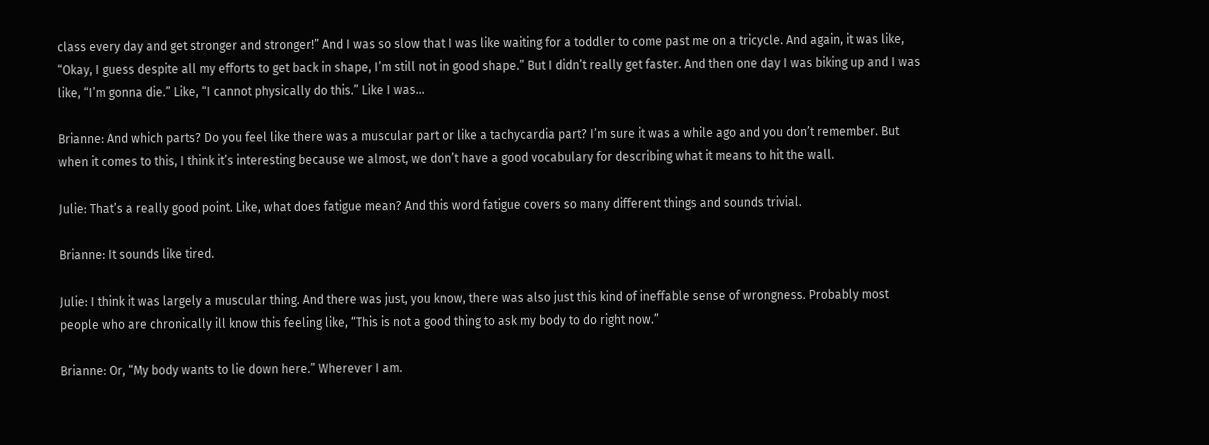class every day and get stronger and stronger!” And I was so slow that I was like waiting for a toddler to come past me on a tricycle. And again, it was like, “Okay, I guess despite all my efforts to get back in shape, I’m still not in good shape.” But I didn’t really get faster. And then one day I was biking up and I was like, “I’m gonna die.” Like, “I cannot physically do this.” Like I was…

Brianne: And which parts? Do you feel like there was a muscular part or like a tachycardia part? I’m sure it was a while ago and you don’t remember. But when it comes to this, I think it’s interesting because we almost, we don’t have a good vocabulary for describing what it means to hit the wall.

Julie: That’s a really good point. Like, what does fatigue mean? And this word fatigue covers so many different things and sounds trivial.

Brianne: It sounds like tired.

Julie: I think it was largely a muscular thing. And there was just, you know, there was also just this kind of ineffable sense of wrongness. Probably most people who are chronically ill know this feeling like, “This is not a good thing to ask my body to do right now.”

Brianne: Or, “My body wants to lie down here.” Wherever I am.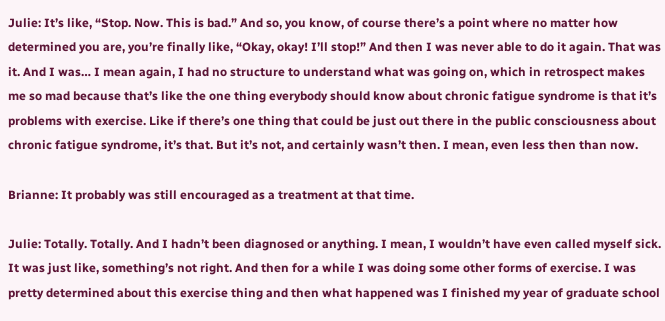Julie: It’s like, “Stop. Now. This is bad.” And so, you know, of course there’s a point where no matter how determined you are, you’re finally like, “Okay, okay! I’ll stop!” And then I was never able to do it again. That was it. And I was… I mean again, I had no structure to understand what was going on, which in retrospect makes me so mad because that’s like the one thing everybody should know about chronic fatigue syndrome is that it’s problems with exercise. Like if there’s one thing that could be just out there in the public consciousness about chronic fatigue syndrome, it’s that. But it’s not, and certainly wasn’t then. I mean, even less then than now.

Brianne: It probably was still encouraged as a treatment at that time.

Julie: Totally. Totally. And I hadn’t been diagnosed or anything. I mean, I wouldn’t have even called myself sick. It was just like, something’s not right. And then for a while I was doing some other forms of exercise. I was pretty determined about this exercise thing and then what happened was I finished my year of graduate school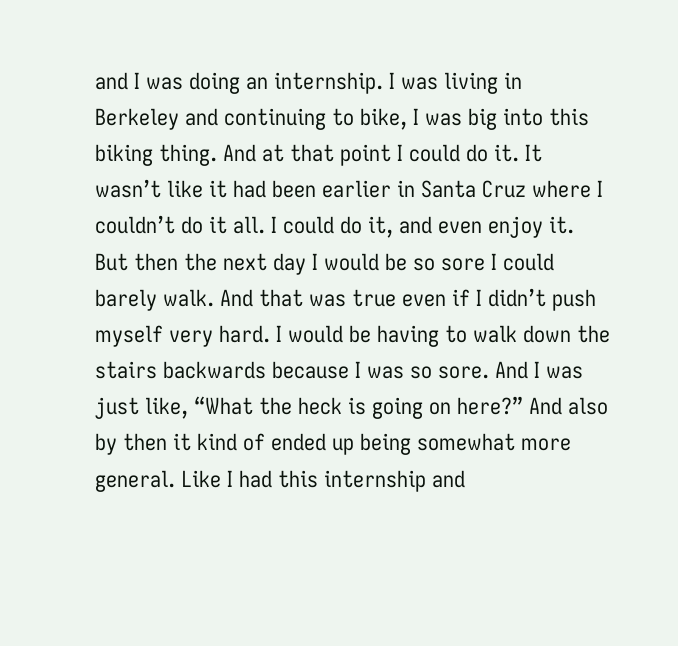and I was doing an internship. I was living in Berkeley and continuing to bike, I was big into this biking thing. And at that point I could do it. It wasn’t like it had been earlier in Santa Cruz where I couldn’t do it all. I could do it, and even enjoy it. But then the next day I would be so sore I could barely walk. And that was true even if I didn’t push myself very hard. I would be having to walk down the stairs backwards because I was so sore. And I was just like, “What the heck is going on here?” And also by then it kind of ended up being somewhat more general. Like I had this internship and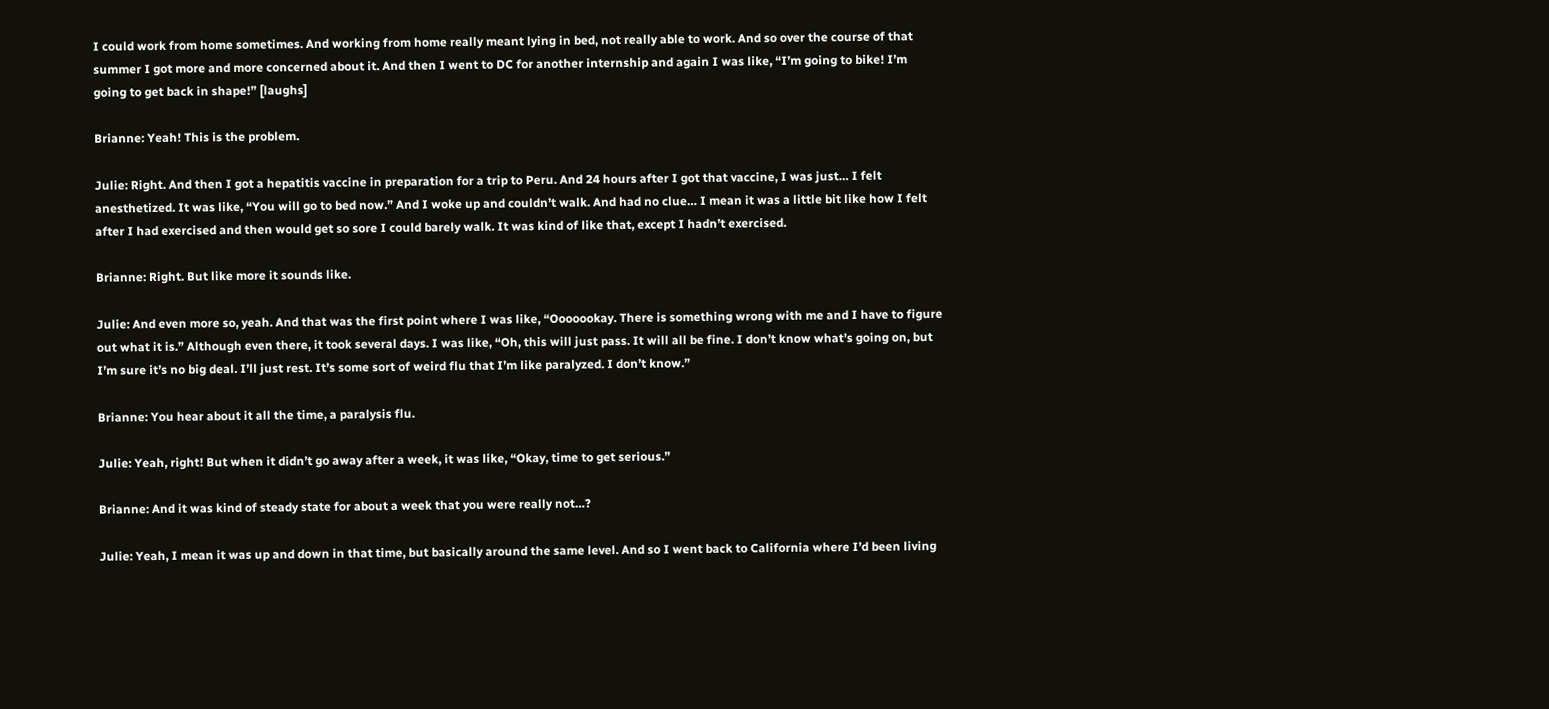I could work from home sometimes. And working from home really meant lying in bed, not really able to work. And so over the course of that summer I got more and more concerned about it. And then I went to DC for another internship and again I was like, “I’m going to bike! I’m going to get back in shape!” [laughs]

Brianne: Yeah! This is the problem.

Julie: Right. And then I got a hepatitis vaccine in preparation for a trip to Peru. And 24 hours after I got that vaccine, I was just… I felt anesthetized. It was like, “You will go to bed now.” And I woke up and couldn’t walk. And had no clue… I mean it was a little bit like how I felt after I had exercised and then would get so sore I could barely walk. It was kind of like that, except I hadn’t exercised.

Brianne: Right. But like more it sounds like.

Julie: And even more so, yeah. And that was the first point where I was like, “Ooooookay. There is something wrong with me and I have to figure out what it is.” Although even there, it took several days. I was like, “Oh, this will just pass. It will all be fine. I don’t know what’s going on, but I’m sure it’s no big deal. I’ll just rest. It’s some sort of weird flu that I’m like paralyzed. I don’t know.”

Brianne: You hear about it all the time, a paralysis flu.

Julie: Yeah, right! But when it didn’t go away after a week, it was like, “Okay, time to get serious.”

Brianne: And it was kind of steady state for about a week that you were really not…?

Julie: Yeah, I mean it was up and down in that time, but basically around the same level. And so I went back to California where I’d been living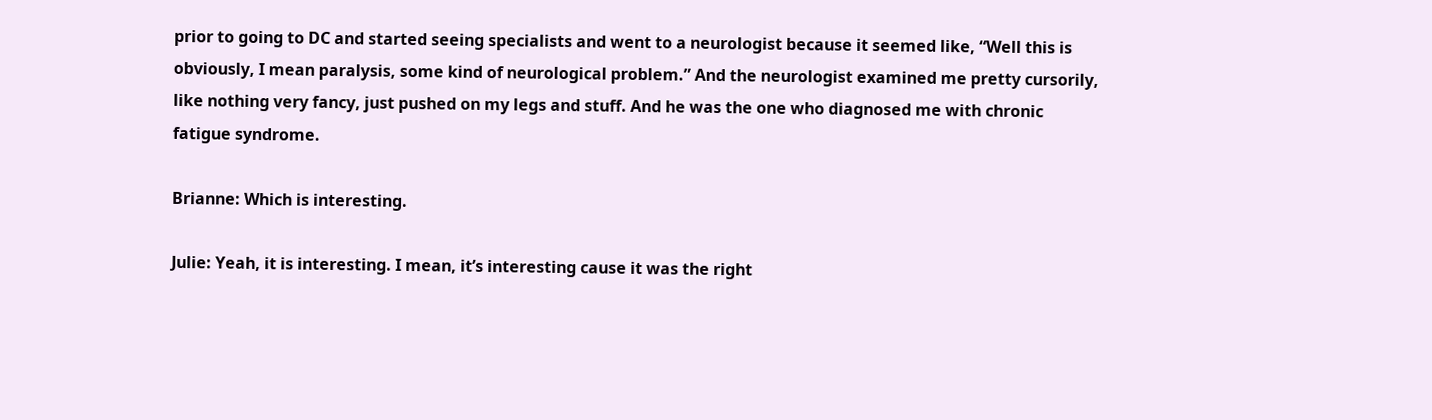prior to going to DC and started seeing specialists and went to a neurologist because it seemed like, “Well this is obviously, I mean paralysis, some kind of neurological problem.” And the neurologist examined me pretty cursorily, like nothing very fancy, just pushed on my legs and stuff. And he was the one who diagnosed me with chronic fatigue syndrome.

Brianne: Which is interesting.

Julie: Yeah, it is interesting. I mean, it’s interesting cause it was the right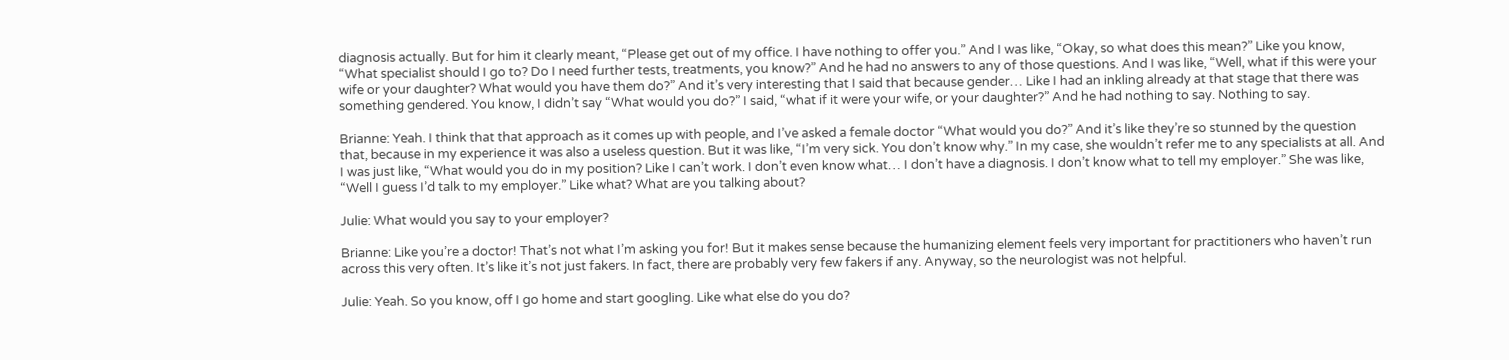diagnosis actually. But for him it clearly meant, “Please get out of my office. I have nothing to offer you.” And I was like, “Okay, so what does this mean?” Like you know, “What specialist should I go to? Do I need further tests, treatments, you know?” And he had no answers to any of those questions. And I was like, “Well, what if this were your wife or your daughter? What would you have them do?” And it’s very interesting that I said that because gender… Like I had an inkling already at that stage that there was something gendered. You know, I didn’t say “What would you do?” I said, “what if it were your wife, or your daughter?” And he had nothing to say. Nothing to say.

Brianne: Yeah. I think that that approach as it comes up with people, and I’ve asked a female doctor “What would you do?” And it’s like they’re so stunned by the question that, because in my experience it was also a useless question. But it was like, “I’m very sick. You don’t know why.” In my case, she wouldn’t refer me to any specialists at all. And I was just like, “What would you do in my position? Like I can’t work. I don’t even know what… I don’t have a diagnosis. I don’t know what to tell my employer.” She was like, “Well I guess I’d talk to my employer.” Like what? What are you talking about?

Julie: What would you say to your employer?

Brianne: Like you’re a doctor! That’s not what I’m asking you for! But it makes sense because the humanizing element feels very important for practitioners who haven’t run across this very often. It’s like it’s not just fakers. In fact, there are probably very few fakers if any. Anyway, so the neurologist was not helpful.

Julie: Yeah. So you know, off I go home and start googling. Like what else do you do?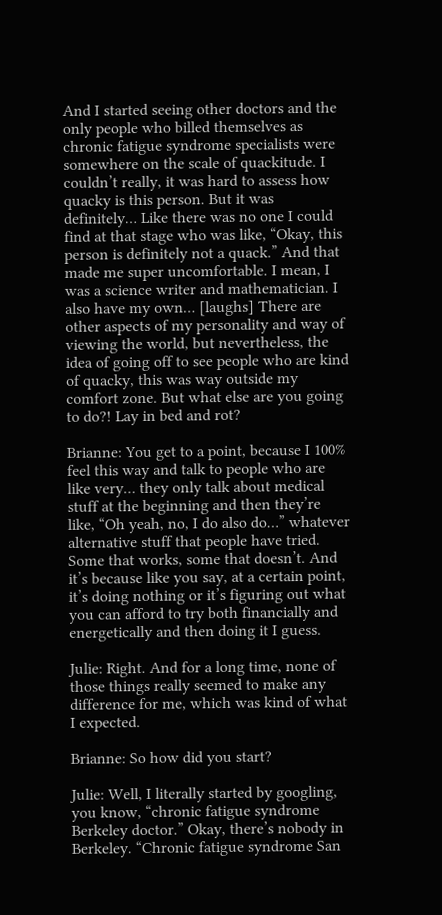And I started seeing other doctors and the only people who billed themselves as chronic fatigue syndrome specialists were somewhere on the scale of quackitude. I couldn’t really, it was hard to assess how quacky is this person. But it was definitely… Like there was no one I could find at that stage who was like, “Okay, this person is definitely not a quack.” And that made me super uncomfortable. I mean, I was a science writer and mathematician. I also have my own… [laughs] There are other aspects of my personality and way of viewing the world, but nevertheless, the idea of going off to see people who are kind of quacky, this was way outside my comfort zone. But what else are you going to do?! Lay in bed and rot?

Brianne: You get to a point, because I 100% feel this way and talk to people who are like very… they only talk about medical stuff at the beginning and then they’re like, “Oh yeah, no, I do also do…” whatever alternative stuff that people have tried. Some that works, some that doesn’t. And it’s because like you say, at a certain point, it’s doing nothing or it’s figuring out what you can afford to try both financially and energetically and then doing it I guess.

Julie: Right. And for a long time, none of those things really seemed to make any difference for me, which was kind of what I expected.

Brianne: So how did you start?

Julie: Well, I literally started by googling, you know, “chronic fatigue syndrome Berkeley doctor.” Okay, there’s nobody in Berkeley. “Chronic fatigue syndrome San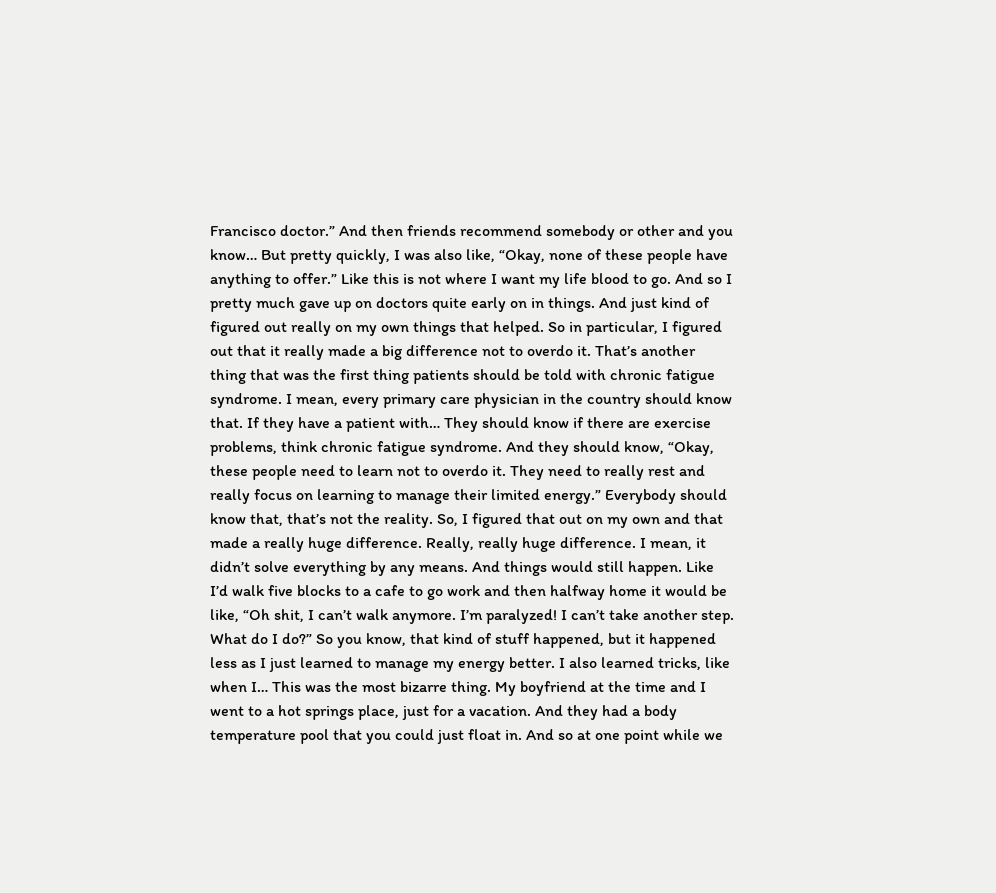Francisco doctor.” And then friends recommend somebody or other and you know… But pretty quickly, I was also like, “Okay, none of these people have anything to offer.” Like this is not where I want my life blood to go. And so I pretty much gave up on doctors quite early on in things. And just kind of figured out really on my own things that helped. So in particular, I figured out that it really made a big difference not to overdo it. That’s another thing that was the first thing patients should be told with chronic fatigue syndrome. I mean, every primary care physician in the country should know that. If they have a patient with… They should know if there are exercise problems, think chronic fatigue syndrome. And they should know, “Okay, these people need to learn not to overdo it. They need to really rest and really focus on learning to manage their limited energy.” Everybody should know that, that’s not the reality. So, I figured that out on my own and that made a really huge difference. Really, really huge difference. I mean, it didn’t solve everything by any means. And things would still happen. Like I’d walk five blocks to a cafe to go work and then halfway home it would be like, “Oh shit, I can’t walk anymore. I’m paralyzed! I can’t take another step. What do I do?” So you know, that kind of stuff happened, but it happened less as I just learned to manage my energy better. I also learned tricks, like when I… This was the most bizarre thing. My boyfriend at the time and I went to a hot springs place, just for a vacation. And they had a body temperature pool that you could just float in. And so at one point while we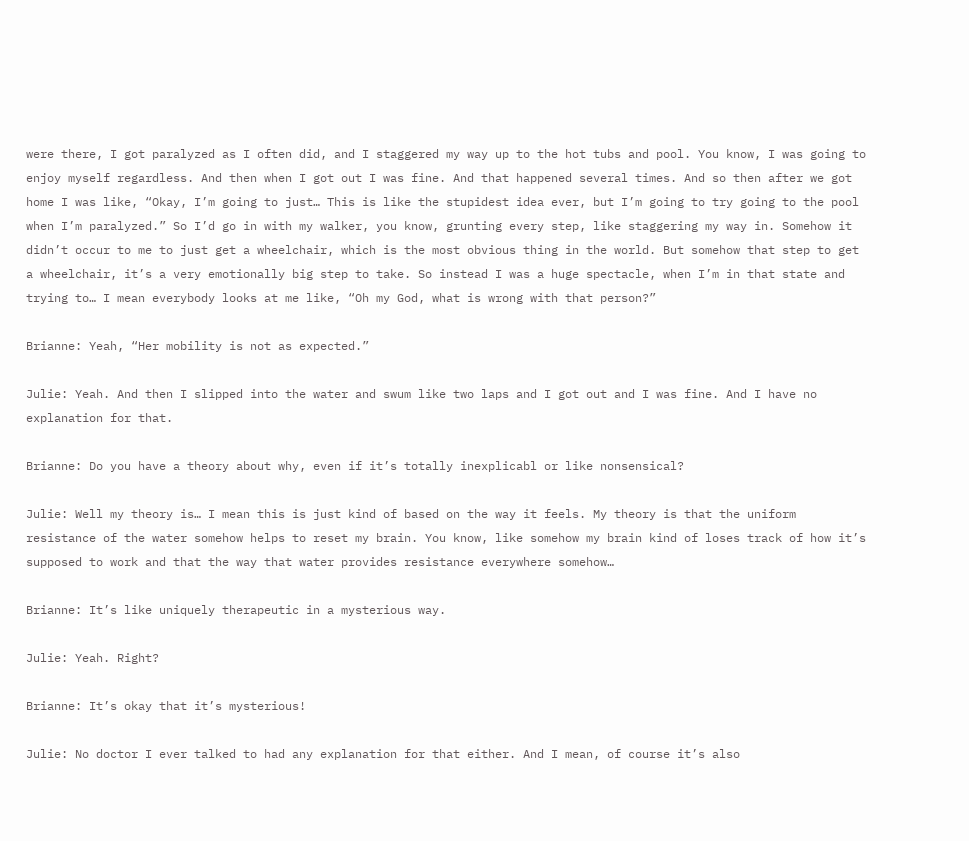were there, I got paralyzed as I often did, and I staggered my way up to the hot tubs and pool. You know, I was going to enjoy myself regardless. And then when I got out I was fine. And that happened several times. And so then after we got home I was like, “Okay, I’m going to just… This is like the stupidest idea ever, but I’m going to try going to the pool when I’m paralyzed.” So I’d go in with my walker, you know, grunting every step, like staggering my way in. Somehow it didn’t occur to me to just get a wheelchair, which is the most obvious thing in the world. But somehow that step to get a wheelchair, it’s a very emotionally big step to take. So instead I was a huge spectacle, when I’m in that state and trying to… I mean everybody looks at me like, “Oh my God, what is wrong with that person?”

Brianne: Yeah, “Her mobility is not as expected.”

Julie: Yeah. And then I slipped into the water and swum like two laps and I got out and I was fine. And I have no explanation for that.

Brianne: Do you have a theory about why, even if it’s totally inexplicabl or like nonsensical?

Julie: Well my theory is… I mean this is just kind of based on the way it feels. My theory is that the uniform resistance of the water somehow helps to reset my brain. You know, like somehow my brain kind of loses track of how it’s supposed to work and that the way that water provides resistance everywhere somehow…

Brianne: It’s like uniquely therapeutic in a mysterious way.

Julie: Yeah. Right?

Brianne: It’s okay that it’s mysterious!

Julie: No doctor I ever talked to had any explanation for that either. And I mean, of course it’s also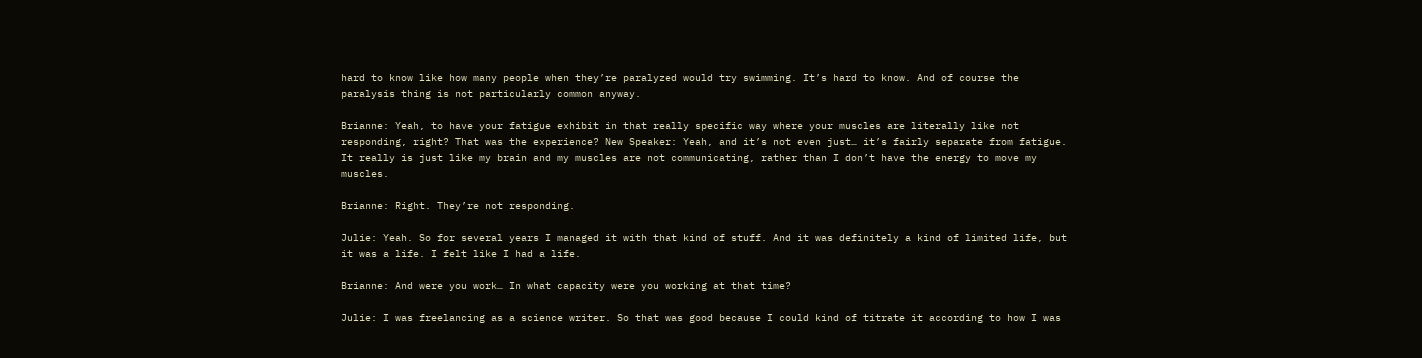hard to know like how many people when they’re paralyzed would try swimming. It’s hard to know. And of course the paralysis thing is not particularly common anyway.

Brianne: Yeah, to have your fatigue exhibit in that really specific way where your muscles are literally like not responding, right? That was the experience? New Speaker: Yeah, and it’s not even just… it’s fairly separate from fatigue. It really is just like my brain and my muscles are not communicating, rather than I don’t have the energy to move my muscles.

Brianne: Right. They’re not responding.

Julie: Yeah. So for several years I managed it with that kind of stuff. And it was definitely a kind of limited life, but it was a life. I felt like I had a life.

Brianne: And were you work… In what capacity were you working at that time?

Julie: I was freelancing as a science writer. So that was good because I could kind of titrate it according to how I was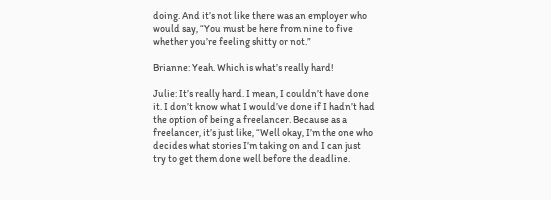doing. And it’s not like there was an employer who would say, “You must be here from nine to five whether you’re feeling shitty or not.”

Brianne: Yeah. Which is what’s really hard!

Julie: It’s really hard. I mean, I couldn’t have done it. I don’t know what I would’ve done if I hadn’t had the option of being a freelancer. Because as a freelancer, it’s just like, “Well okay, I’m the one who decides what stories I’m taking on and I can just try to get them done well before the deadline.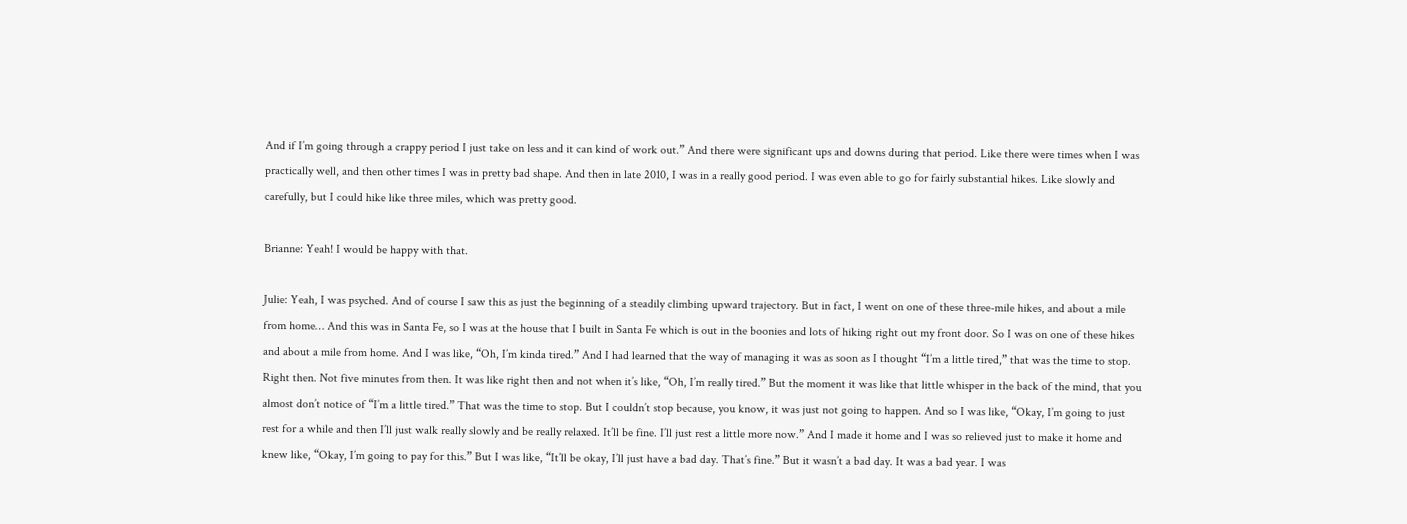And if I’m going through a crappy period I just take on less and it can kind of work out.” And there were significant ups and downs during that period. Like there were times when I was practically well, and then other times I was in pretty bad shape. And then in late 2010, I was in a really good period. I was even able to go for fairly substantial hikes. Like slowly and carefully, but I could hike like three miles, which was pretty good.

Brianne: Yeah! I would be happy with that.

Julie: Yeah, I was psyched. And of course I saw this as just the beginning of a steadily climbing upward trajectory. But in fact, I went on one of these three-mile hikes, and about a mile from home… And this was in Santa Fe, so I was at the house that I built in Santa Fe which is out in the boonies and lots of hiking right out my front door. So I was on one of these hikes and about a mile from home. And I was like, “Oh, I’m kinda tired.” And I had learned that the way of managing it was as soon as I thought “I’m a little tired,” that was the time to stop. Right then. Not five minutes from then. It was like right then and not when it’s like, “Oh, I’m really tired.” But the moment it was like that little whisper in the back of the mind, that you almost don’t notice of “I’m a little tired.” That was the time to stop. But I couldn’t stop because, you know, it was just not going to happen. And so I was like, “Okay, I’m going to just rest for a while and then I’ll just walk really slowly and be really relaxed. It’ll be fine. I’ll just rest a little more now.” And I made it home and I was so relieved just to make it home and knew like, “Okay, I’m going to pay for this.” But I was like, “It’ll be okay, I’ll just have a bad day. That’s fine.” But it wasn’t a bad day. It was a bad year. I was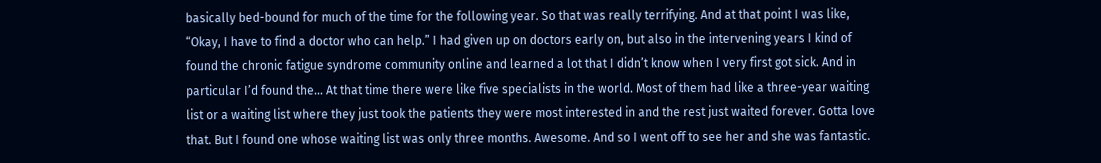basically bed-bound for much of the time for the following year. So that was really terrifying. And at that point I was like, “Okay, I have to find a doctor who can help.” I had given up on doctors early on, but also in the intervening years I kind of found the chronic fatigue syndrome community online and learned a lot that I didn’t know when I very first got sick. And in particular I’d found the… At that time there were like five specialists in the world. Most of them had like a three-year waiting list or a waiting list where they just took the patients they were most interested in and the rest just waited forever. Gotta love that. But I found one whose waiting list was only three months. Awesome. And so I went off to see her and she was fantastic.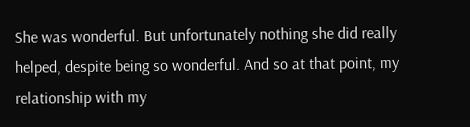She was wonderful. But unfortunately nothing she did really helped, despite being so wonderful. And so at that point, my relationship with my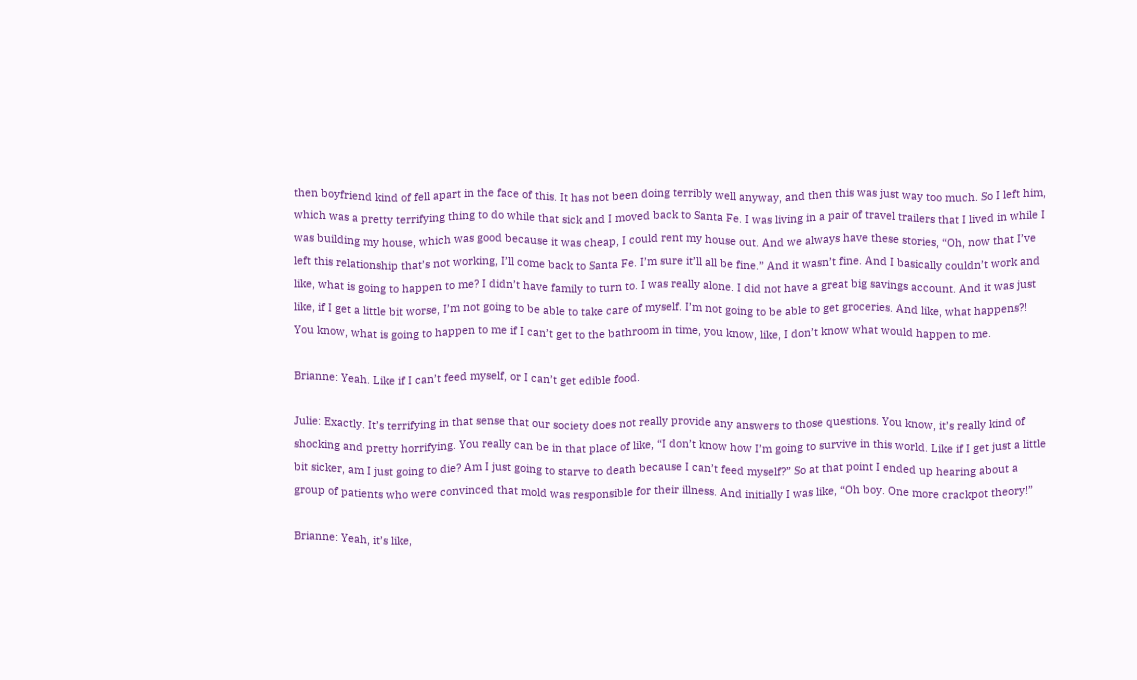then boyfriend kind of fell apart in the face of this. It has not been doing terribly well anyway, and then this was just way too much. So I left him, which was a pretty terrifying thing to do while that sick and I moved back to Santa Fe. I was living in a pair of travel trailers that I lived in while I was building my house, which was good because it was cheap, I could rent my house out. And we always have these stories, “Oh, now that I’ve left this relationship that’s not working, I’ll come back to Santa Fe. I’m sure it’ll all be fine.” And it wasn’t fine. And I basically couldn’t work and like, what is going to happen to me? I didn’t have family to turn to. I was really alone. I did not have a great big savings account. And it was just like, if I get a little bit worse, I’m not going to be able to take care of myself. I’m not going to be able to get groceries. And like, what happens?! You know, what is going to happen to me if I can’t get to the bathroom in time, you know, like, I don’t know what would happen to me.

Brianne: Yeah. Like if I can’t feed myself, or I can’t get edible food.

Julie: Exactly. It’s terrifying in that sense that our society does not really provide any answers to those questions. You know, it’s really kind of shocking and pretty horrifying. You really can be in that place of like, “I don’t know how I’m going to survive in this world. Like if I get just a little bit sicker, am I just going to die? Am I just going to starve to death because I can’t feed myself?” So at that point I ended up hearing about a group of patients who were convinced that mold was responsible for their illness. And initially I was like, “Oh boy. One more crackpot theory!”

Brianne: Yeah, it’s like,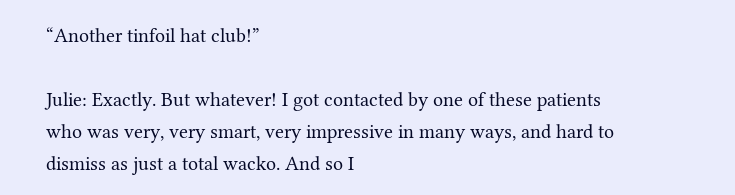“Another tinfoil hat club!”

Julie: Exactly. But whatever! I got contacted by one of these patients who was very, very smart, very impressive in many ways, and hard to dismiss as just a total wacko. And so I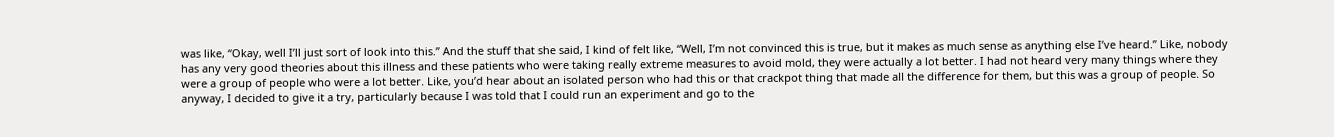was like, “Okay, well I’ll just sort of look into this.” And the stuff that she said, I kind of felt like, “Well, I’m not convinced this is true, but it makes as much sense as anything else I’ve heard.” Like, nobody has any very good theories about this illness and these patients who were taking really extreme measures to avoid mold, they were actually a lot better. I had not heard very many things where they were a group of people who were a lot better. Like, you’d hear about an isolated person who had this or that crackpot thing that made all the difference for them, but this was a group of people. So anyway, I decided to give it a try, particularly because I was told that I could run an experiment and go to the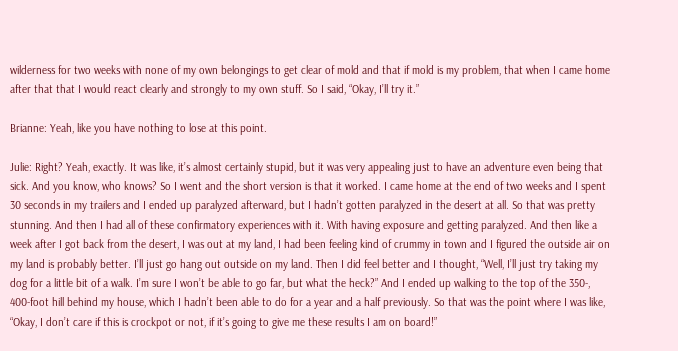wilderness for two weeks with none of my own belongings to get clear of mold and that if mold is my problem, that when I came home after that that I would react clearly and strongly to my own stuff. So I said, “Okay, I’ll try it.”

Brianne: Yeah, like you have nothing to lose at this point.

Julie: Right? Yeah, exactly. It was like, it’s almost certainly stupid, but it was very appealing just to have an adventure even being that sick. And you know, who knows? So I went and the short version is that it worked. I came home at the end of two weeks and I spent 30 seconds in my trailers and I ended up paralyzed afterward, but I hadn’t gotten paralyzed in the desert at all. So that was pretty stunning. And then I had all of these confirmatory experiences with it. With having exposure and getting paralyzed. And then like a week after I got back from the desert, I was out at my land, I had been feeling kind of crummy in town and I figured the outside air on my land is probably better. I’ll just go hang out outside on my land. Then I did feel better and I thought, “Well, I’ll just try taking my dog for a little bit of a walk. I’m sure I won’t be able to go far, but what the heck?” And I ended up walking to the top of the 350-, 400-foot hill behind my house, which I hadn’t been able to do for a year and a half previously. So that was the point where I was like, “Okay, I don’t care if this is crockpot or not, if it’s going to give me these results I am on board!”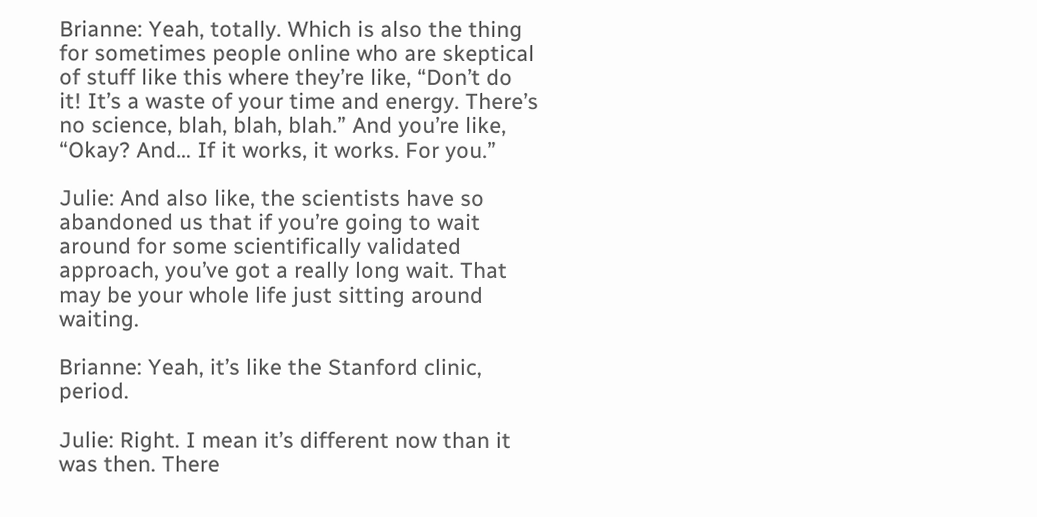Brianne: Yeah, totally. Which is also the thing for sometimes people online who are skeptical of stuff like this where they’re like, “Don’t do it! It’s a waste of your time and energy. There’s no science, blah, blah, blah.” And you’re like, “Okay? And… If it works, it works. For you.”

Julie: And also like, the scientists have so abandoned us that if you’re going to wait around for some scientifically validated approach, you’ve got a really long wait. That may be your whole life just sitting around waiting.

Brianne: Yeah, it’s like the Stanford clinic, period.

Julie: Right. I mean it’s different now than it was then. There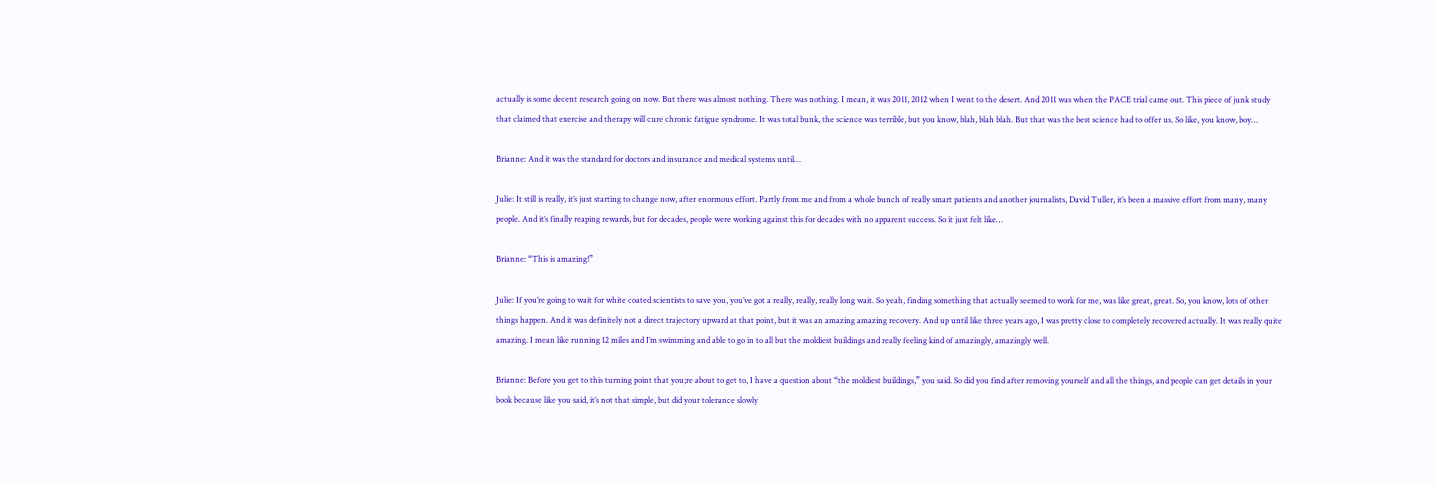actually is some decent research going on now. But there was almost nothing. There was nothing. I mean, it was 2011, 2012 when I went to the desert. And 2011 was when the PACE trial came out. This piece of junk study that claimed that exercise and therapy will cure chronic fatigue syndrome. It was total bunk, the science was terrible, but you know, blah, blah blah. But that was the best science had to offer us. So like, you know, boy…

Brianne: And it was the standard for doctors and insurance and medical systems until…

Julie: It still is really, it’s just starting to change now, after enormous effort. Partly from me and from a whole bunch of really smart patients and another journalists, David Tuller, it’s been a massive effort from many, many people. And it’s finally reaping rewards, but for decades, people were working against this for decades with no apparent success. So it just felt like…

Brianne: “This is amazing!”

Julie: If you’re going to wait for white coated scientists to save you, you’ve got a really, really, really long wait. So yeah, finding something that actually seemed to work for me, was like great, great. So, you know, lots of other things happen. And it was definitely not a direct trajectory upward at that point, but it was an amazing amazing recovery. And up until like three years ago, I was pretty close to completely recovered actually. It was really quite amazing. I mean like running 12 miles and I’m swimming and able to go in to all but the moldiest buildings and really feeling kind of amazingly, amazingly well.

Brianne: Before you get to this turning point that you;re about to get to, I have a question about “the moldiest buildings,” you said. So did you find after removing yourself and all the things, and people can get details in your book because like you said, it’s not that simple, but did your tolerance slowly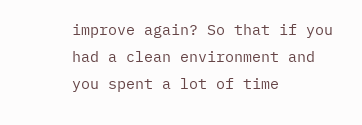improve again? So that if you had a clean environment and you spent a lot of time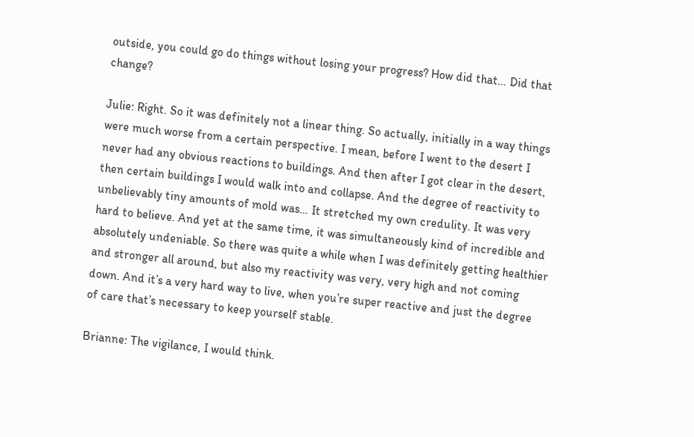outside, you could go do things without losing your progress? How did that… Did that change?

Julie: Right. So it was definitely not a linear thing. So actually, initially in a way things were much worse from a certain perspective. I mean, before I went to the desert I never had any obvious reactions to buildings. And then after I got clear in the desert, then certain buildings I would walk into and collapse. And the degree of reactivity to unbelievably tiny amounts of mold was… It stretched my own credulity. It was very hard to believe. And yet at the same time, it was simultaneously kind of incredible and absolutely undeniable. So there was quite a while when I was definitely getting healthier and stronger all around, but also my reactivity was very, very high and not coming down. And it’s a very hard way to live, when you’re super reactive and just the degree of care that’s necessary to keep yourself stable.

Brianne: The vigilance, I would think.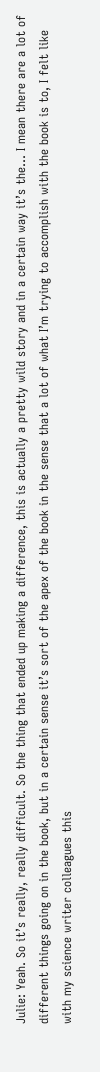Julie: Yeah. So it’s really, really difficult. So the thing that ended up making a difference, this is actually a pretty wild story and in a certain way it’s the… I mean there are a lot of different things going on in the book, but in a certain sense it’s sort of the apex of the book in the sense that a lot of what I’m trying to accomplish with the book is to, I felt like with my science writer colleagues this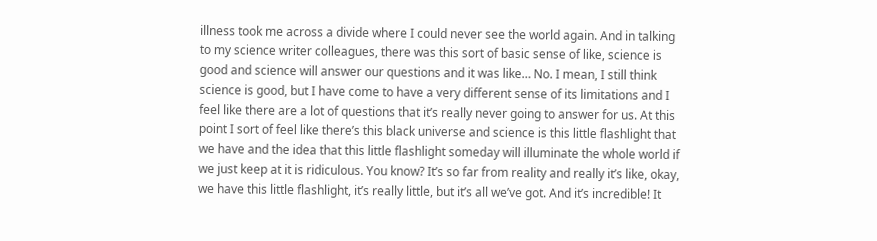illness took me across a divide where I could never see the world again. And in talking to my science writer colleagues, there was this sort of basic sense of like, science is good and science will answer our questions and it was like… No. I mean, I still think science is good, but I have come to have a very different sense of its limitations and I feel like there are a lot of questions that it’s really never going to answer for us. At this point I sort of feel like there’s this black universe and science is this little flashlight that we have and the idea that this little flashlight someday will illuminate the whole world if we just keep at it is ridiculous. You know? It’s so far from reality and really it’s like, okay, we have this little flashlight, it’s really little, but it’s all we’ve got. And it’s incredible! It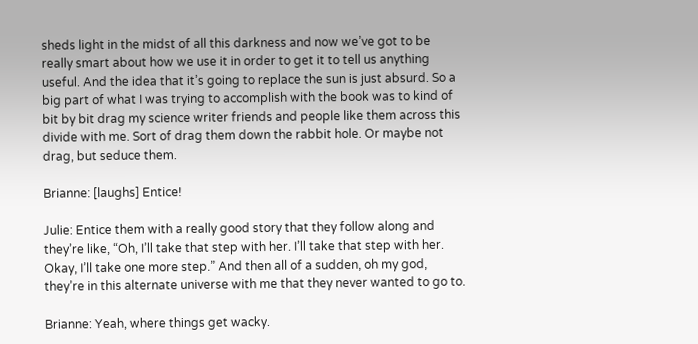sheds light in the midst of all this darkness and now we’ve got to be really smart about how we use it in order to get it to tell us anything useful. And the idea that it’s going to replace the sun is just absurd. So a big part of what I was trying to accomplish with the book was to kind of bit by bit drag my science writer friends and people like them across this divide with me. Sort of drag them down the rabbit hole. Or maybe not drag, but seduce them.

Brianne: [laughs] Entice!

Julie: Entice them with a really good story that they follow along and they’re like, “Oh, I’ll take that step with her. I’ll take that step with her. Okay, I’ll take one more step.” And then all of a sudden, oh my god, they’re in this alternate universe with me that they never wanted to go to.

Brianne: Yeah, where things get wacky.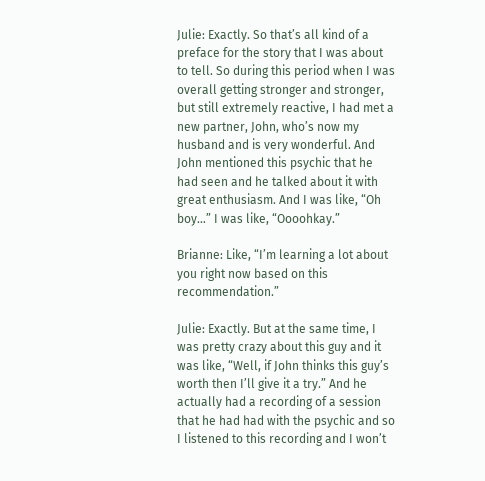Julie: Exactly. So that’s all kind of a preface for the story that I was about to tell. So during this period when I was overall getting stronger and stronger, but still extremely reactive, I had met a new partner, John, who’s now my husband and is very wonderful. And John mentioned this psychic that he had seen and he talked about it with great enthusiasm. And I was like, “Oh boy…” I was like, “Oooohkay.”

Brianne: Like, “I’m learning a lot about you right now based on this recommendation.”

Julie: Exactly. But at the same time, I was pretty crazy about this guy and it was like, “Well, if John thinks this guy’s worth then I’ll give it a try.” And he actually had a recording of a session that he had had with the psychic and so I listened to this recording and I won’t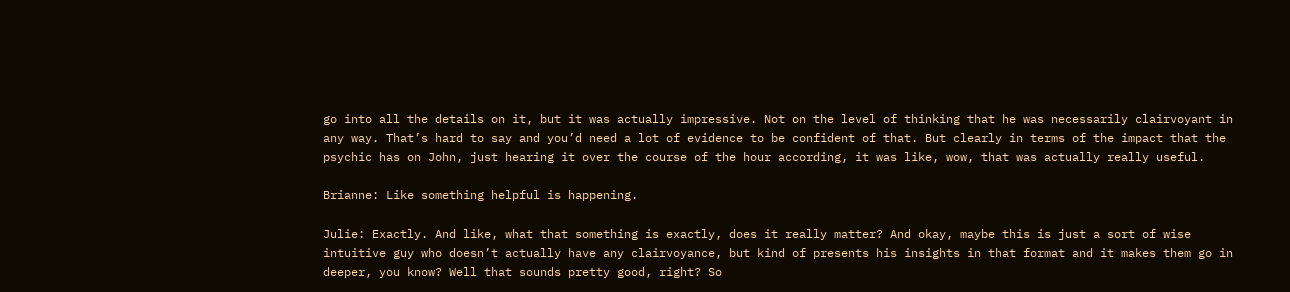go into all the details on it, but it was actually impressive. Not on the level of thinking that he was necessarily clairvoyant in any way. That’s hard to say and you’d need a lot of evidence to be confident of that. But clearly in terms of the impact that the psychic has on John, just hearing it over the course of the hour according, it was like, wow, that was actually really useful.

Brianne: Like something helpful is happening.

Julie: Exactly. And like, what that something is exactly, does it really matter? And okay, maybe this is just a sort of wise intuitive guy who doesn’t actually have any clairvoyance, but kind of presents his insights in that format and it makes them go in deeper, you know? Well that sounds pretty good, right? So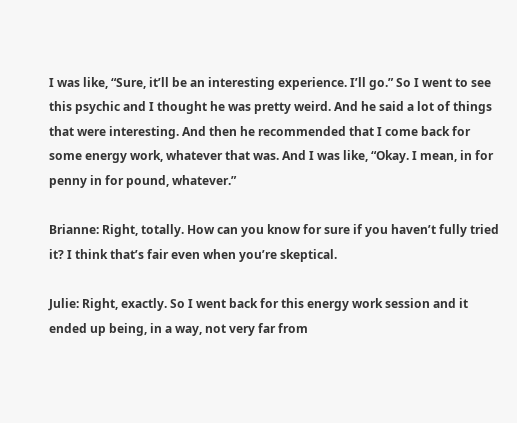I was like, “Sure, it’ll be an interesting experience. I’ll go.” So I went to see this psychic and I thought he was pretty weird. And he said a lot of things that were interesting. And then he recommended that I come back for some energy work, whatever that was. And I was like, “Okay. I mean, in for penny in for pound, whatever.”

Brianne: Right, totally. How can you know for sure if you haven’t fully tried it? I think that’s fair even when you’re skeptical.

Julie: Right, exactly. So I went back for this energy work session and it ended up being, in a way, not very far from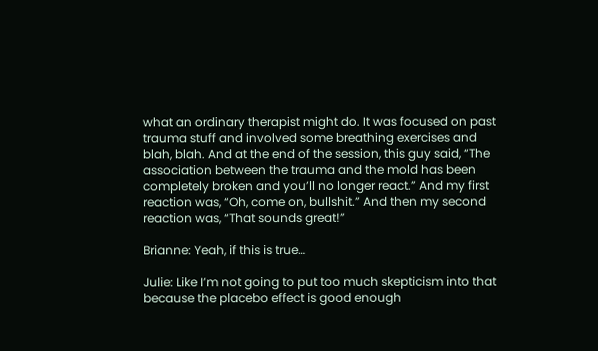what an ordinary therapist might do. It was focused on past trauma stuff and involved some breathing exercises and blah, blah. And at the end of the session, this guy said, “The association between the trauma and the mold has been completely broken and you’ll no longer react.” And my first reaction was, “Oh, come on, bullshit.” And then my second reaction was, “That sounds great!”

Brianne: Yeah, if this is true…

Julie: Like I’m not going to put too much skepticism into that because the placebo effect is good enough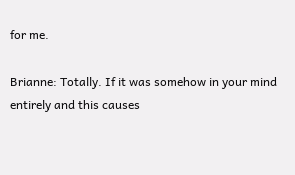for me.

Brianne: Totally. If it was somehow in your mind entirely and this causes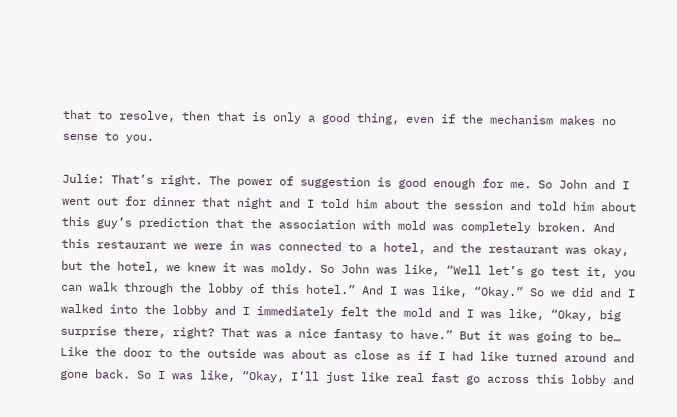that to resolve, then that is only a good thing, even if the mechanism makes no sense to you.

Julie: That’s right. The power of suggestion is good enough for me. So John and I went out for dinner that night and I told him about the session and told him about this guy’s prediction that the association with mold was completely broken. And this restaurant we were in was connected to a hotel, and the restaurant was okay, but the hotel, we knew it was moldy. So John was like, “Well let’s go test it, you can walk through the lobby of this hotel.” And I was like, “Okay.” So we did and I walked into the lobby and I immediately felt the mold and I was like, “Okay, big surprise there, right? That was a nice fantasy to have.” But it was going to be… Like the door to the outside was about as close as if I had like turned around and gone back. So I was like, “Okay, I’ll just like real fast go across this lobby and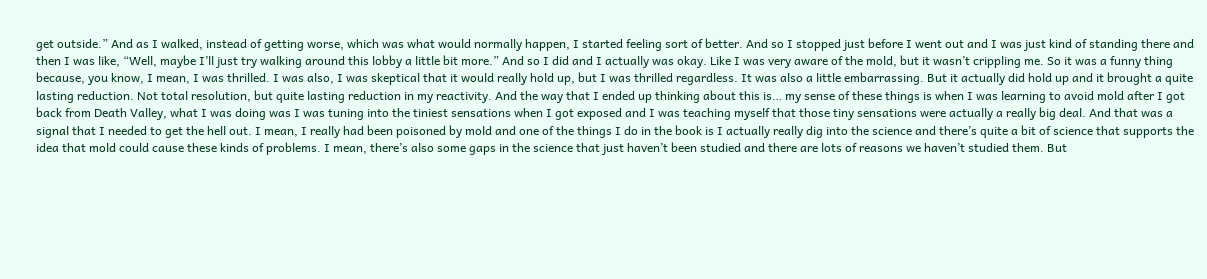get outside.” And as I walked, instead of getting worse, which was what would normally happen, I started feeling sort of better. And so I stopped just before I went out and I was just kind of standing there and then I was like, “Well, maybe I’ll just try walking around this lobby a little bit more.” And so I did and I actually was okay. Like I was very aware of the mold, but it wasn’t crippling me. So it was a funny thing because, you know, I mean, I was thrilled. I was also, I was skeptical that it would really hold up, but I was thrilled regardless. It was also a little embarrassing. But it actually did hold up and it brought a quite lasting reduction. Not total resolution, but quite lasting reduction in my reactivity. And the way that I ended up thinking about this is… my sense of these things is when I was learning to avoid mold after I got back from Death Valley, what I was doing was I was tuning into the tiniest sensations when I got exposed and I was teaching myself that those tiny sensations were actually a really big deal. And that was a signal that I needed to get the hell out. I mean, I really had been poisoned by mold and one of the things I do in the book is I actually really dig into the science and there’s quite a bit of science that supports the idea that mold could cause these kinds of problems. I mean, there’s also some gaps in the science that just haven’t been studied and there are lots of reasons we haven’t studied them. But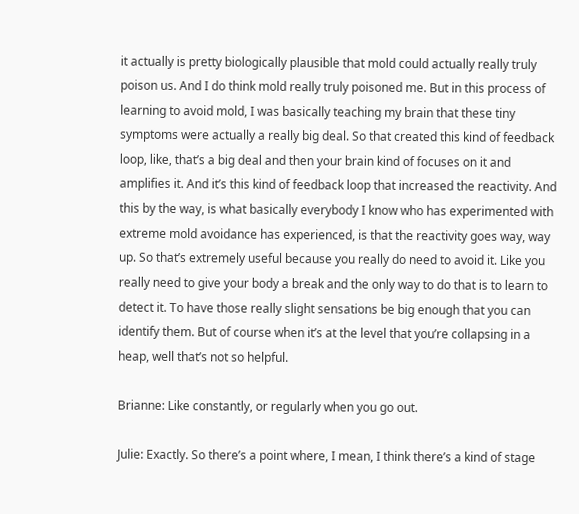it actually is pretty biologically plausible that mold could actually really truly poison us. And I do think mold really truly poisoned me. But in this process of learning to avoid mold, I was basically teaching my brain that these tiny symptoms were actually a really big deal. So that created this kind of feedback loop, like, that’s a big deal and then your brain kind of focuses on it and amplifies it. And it’s this kind of feedback loop that increased the reactivity. And this by the way, is what basically everybody I know who has experimented with extreme mold avoidance has experienced, is that the reactivity goes way, way up. So that’s extremely useful because you really do need to avoid it. Like you really need to give your body a break and the only way to do that is to learn to detect it. To have those really slight sensations be big enough that you can identify them. But of course when it’s at the level that you’re collapsing in a heap, well that’s not so helpful.

Brianne: Like constantly, or regularly when you go out.

Julie: Exactly. So there’s a point where, I mean, I think there’s a kind of stage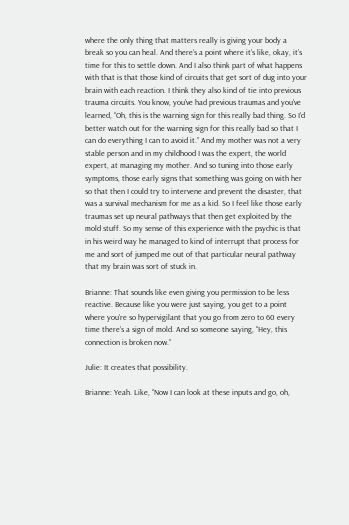where the only thing that matters really is giving your body a break so you can heal. And there’s a point where it’s like, okay, it’s time for this to settle down. And I also think part of what happens with that is that those kind of circuits that get sort of dug into your brain with each reaction. I think they also kind of tie into previous trauma circuits. You know, you’ve had previous traumas and you’ve learned, “Oh, this is the warning sign for this really bad thing. So I’d better watch out for the warning sign for this really bad so that I can do everything I can to avoid it.” And my mother was not a very stable person and in my childhood I was the expert, the world expert, at managing my mother. And so tuning into those early symptoms, those early signs that something was going on with her so that then I could try to intervene and prevent the disaster, that was a survival mechanism for me as a kid. So I feel like those early traumas set up neural pathways that then get exploited by the mold stuff. So my sense of this experience with the psychic is that in his weird way he managed to kind of interrupt that process for me and sort of jumped me out of that particular neural pathway that my brain was sort of stuck in.

Brianne: That sounds like even giving you permission to be less reactive. Because like you were just saying, you get to a point where you’re so hypervigilant that you go from zero to 60 every time there’s a sign of mold. And so someone saying, “Hey, this connection is broken now.”

Julie: It creates that possibility.

Brianne: Yeah. Like, “Now I can look at these inputs and go, oh,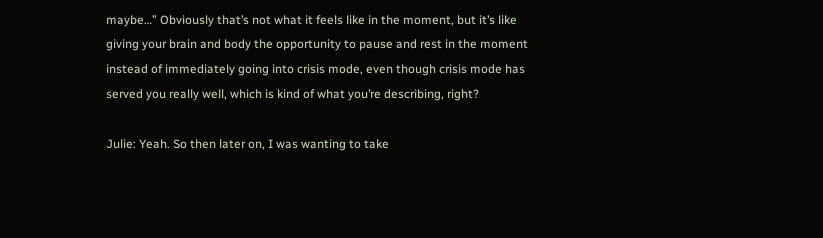maybe…” Obviously that’s not what it feels like in the moment, but it’s like giving your brain and body the opportunity to pause and rest in the moment instead of immediately going into crisis mode, even though crisis mode has served you really well, which is kind of what you’re describing, right?

Julie: Yeah. So then later on, I was wanting to take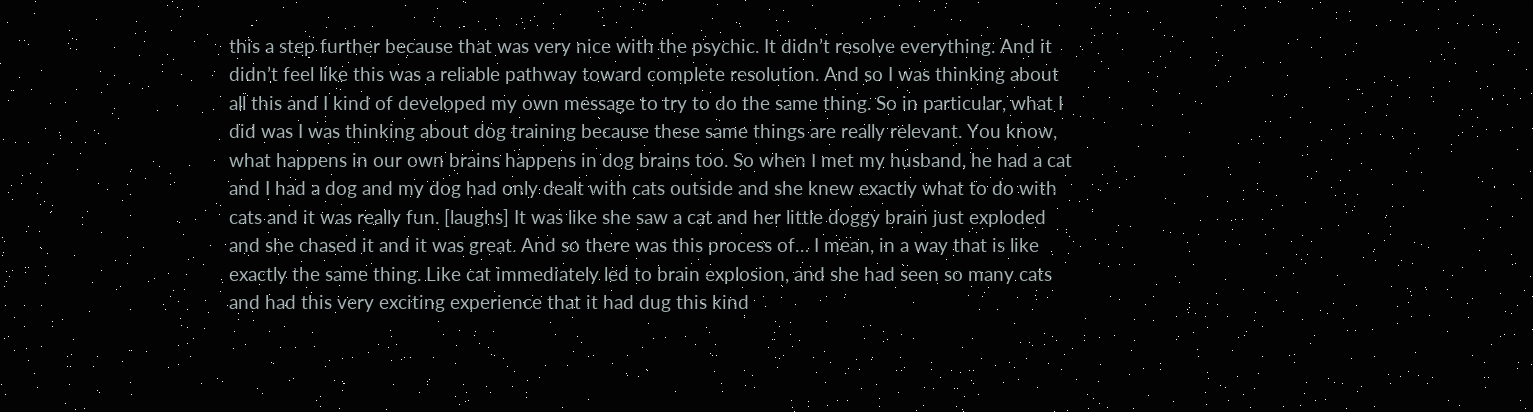this a step further because that was very nice with the psychic. It didn’t resolve everything. And it didn’t feel like this was a reliable pathway toward complete resolution. And so I was thinking about all this and I kind of developed my own message to try to do the same thing. So in particular, what I did was I was thinking about dog training because these same things are really relevant. You know, what happens in our own brains happens in dog brains too. So when I met my husband, he had a cat and I had a dog and my dog had only dealt with cats outside and she knew exactly what to do with cats and it was really fun. [laughs] It was like she saw a cat and her little doggy brain just exploded and she chased it and it was great. And so there was this process of… I mean, in a way that is like exactly the same thing. Like cat immediately led to brain explosion, and she had seen so many cats and had this very exciting experience that it had dug this kind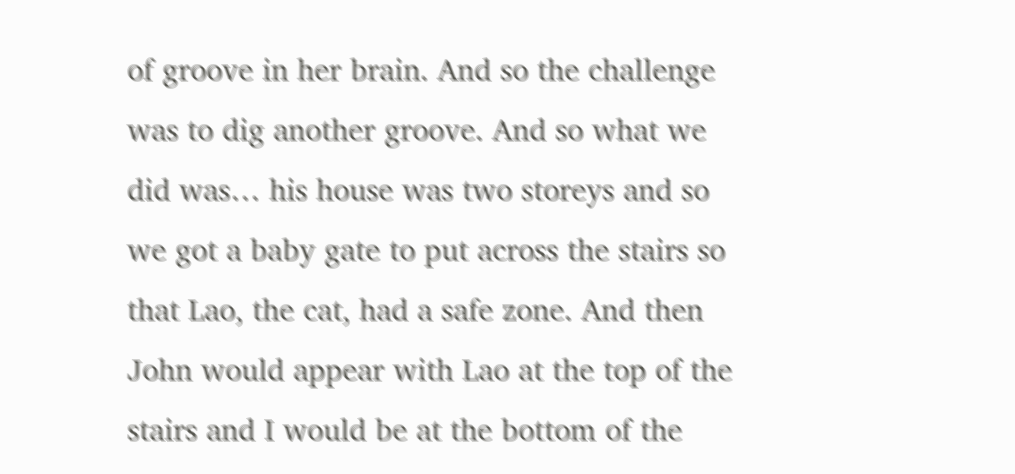of groove in her brain. And so the challenge was to dig another groove. And so what we did was… his house was two storeys and so we got a baby gate to put across the stairs so that Lao, the cat, had a safe zone. And then John would appear with Lao at the top of the stairs and I would be at the bottom of the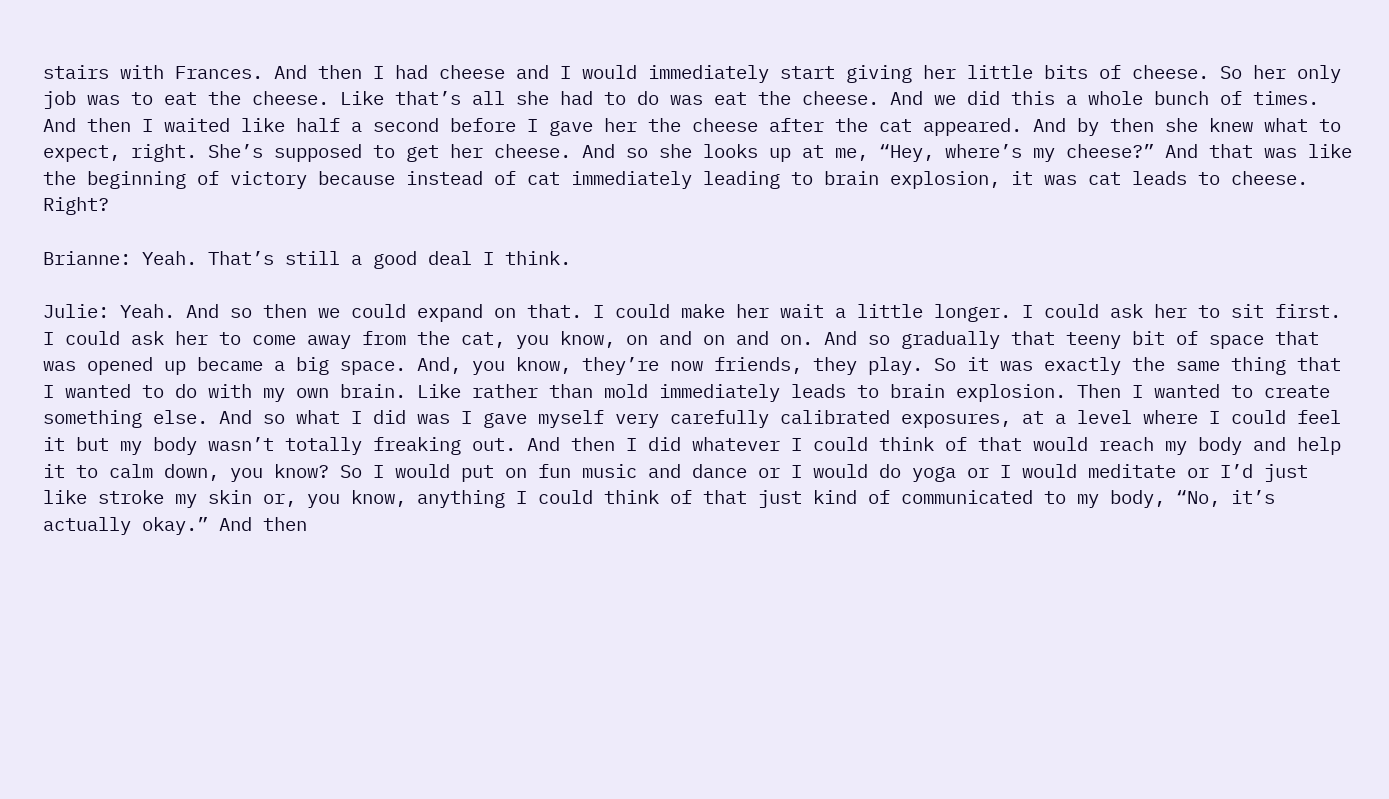stairs with Frances. And then I had cheese and I would immediately start giving her little bits of cheese. So her only job was to eat the cheese. Like that’s all she had to do was eat the cheese. And we did this a whole bunch of times. And then I waited like half a second before I gave her the cheese after the cat appeared. And by then she knew what to expect, right. She’s supposed to get her cheese. And so she looks up at me, “Hey, where’s my cheese?” And that was like the beginning of victory because instead of cat immediately leading to brain explosion, it was cat leads to cheese. Right?

Brianne: Yeah. That’s still a good deal I think.

Julie: Yeah. And so then we could expand on that. I could make her wait a little longer. I could ask her to sit first. I could ask her to come away from the cat, you know, on and on and on. And so gradually that teeny bit of space that was opened up became a big space. And, you know, they’re now friends, they play. So it was exactly the same thing that I wanted to do with my own brain. Like rather than mold immediately leads to brain explosion. Then I wanted to create something else. And so what I did was I gave myself very carefully calibrated exposures, at a level where I could feel it but my body wasn’t totally freaking out. And then I did whatever I could think of that would reach my body and help it to calm down, you know? So I would put on fun music and dance or I would do yoga or I would meditate or I’d just like stroke my skin or, you know, anything I could think of that just kind of communicated to my body, “No, it’s actually okay.” And then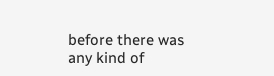before there was any kind of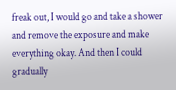freak out, I would go and take a shower and remove the exposure and make everything okay. And then I could gradually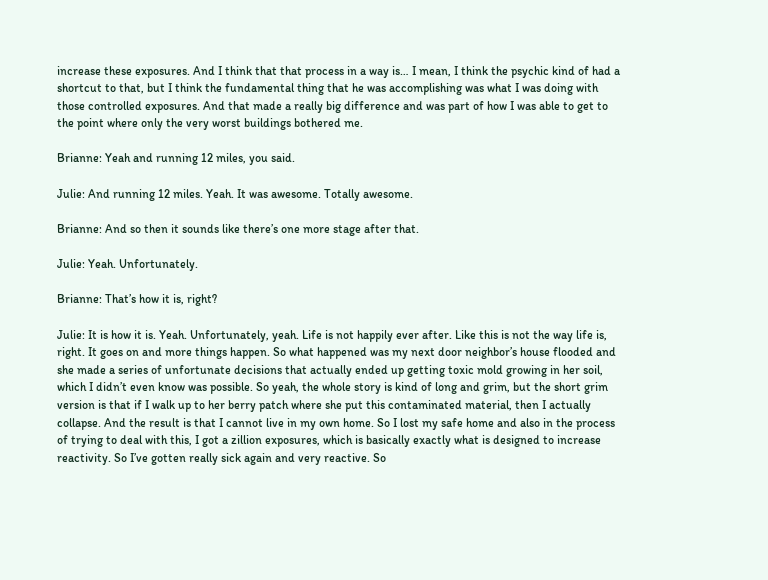increase these exposures. And I think that that process in a way is… I mean, I think the psychic kind of had a shortcut to that, but I think the fundamental thing that he was accomplishing was what I was doing with those controlled exposures. And that made a really big difference and was part of how I was able to get to the point where only the very worst buildings bothered me.

Brianne: Yeah and running 12 miles, you said.

Julie: And running 12 miles. Yeah. It was awesome. Totally awesome.

Brianne: And so then it sounds like there’s one more stage after that.

Julie: Yeah. Unfortunately.

Brianne: That’s how it is, right?

Julie: It is how it is. Yeah. Unfortunately, yeah. Life is not happily ever after. Like this is not the way life is, right. It goes on and more things happen. So what happened was my next door neighbor’s house flooded and she made a series of unfortunate decisions that actually ended up getting toxic mold growing in her soil, which I didn’t even know was possible. So yeah, the whole story is kind of long and grim, but the short grim version is that if I walk up to her berry patch where she put this contaminated material, then I actually collapse. And the result is that I cannot live in my own home. So I lost my safe home and also in the process of trying to deal with this, I got a zillion exposures, which is basically exactly what is designed to increase reactivity. So I’ve gotten really sick again and very reactive. So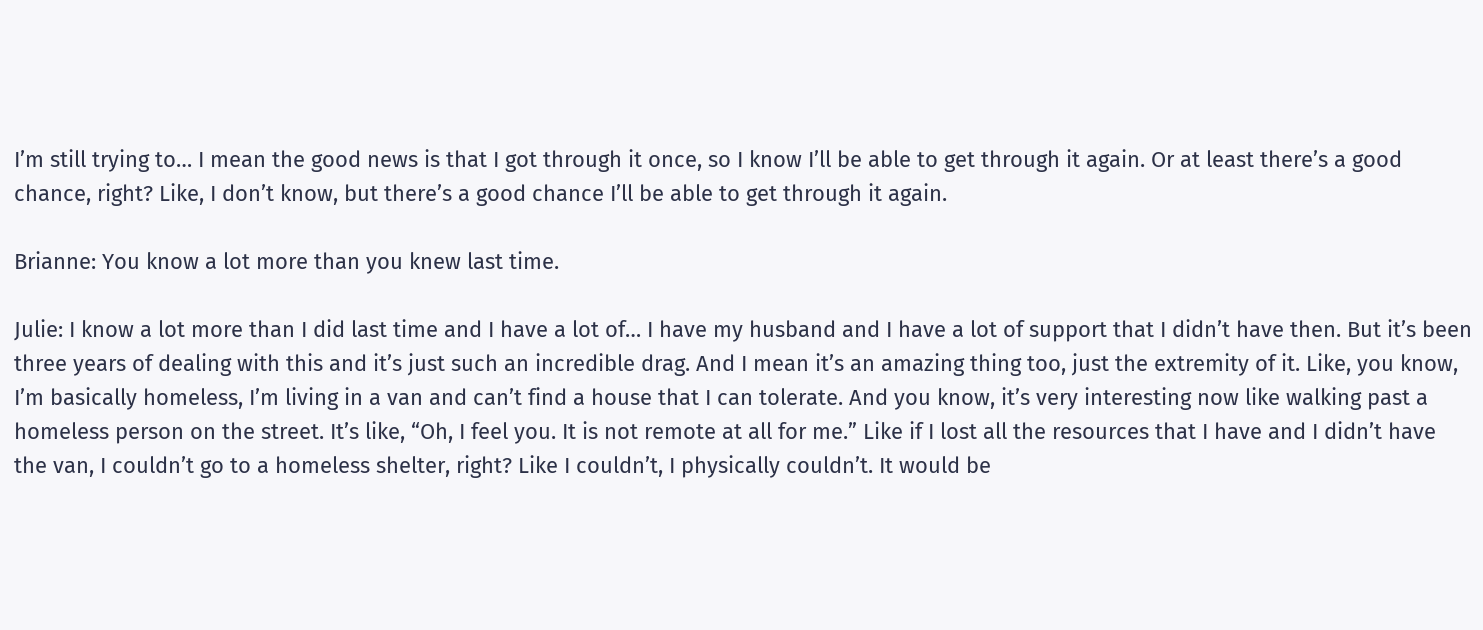I’m still trying to… I mean the good news is that I got through it once, so I know I’ll be able to get through it again. Or at least there’s a good chance, right? Like, I don’t know, but there’s a good chance I’ll be able to get through it again.

Brianne: You know a lot more than you knew last time.

Julie: I know a lot more than I did last time and I have a lot of… I have my husband and I have a lot of support that I didn’t have then. But it’s been three years of dealing with this and it’s just such an incredible drag. And I mean it’s an amazing thing too, just the extremity of it. Like, you know, I’m basically homeless, I’m living in a van and can’t find a house that I can tolerate. And you know, it’s very interesting now like walking past a homeless person on the street. It’s like, “Oh, I feel you. It is not remote at all for me.” Like if I lost all the resources that I have and I didn’t have the van, I couldn’t go to a homeless shelter, right? Like I couldn’t, I physically couldn’t. It would be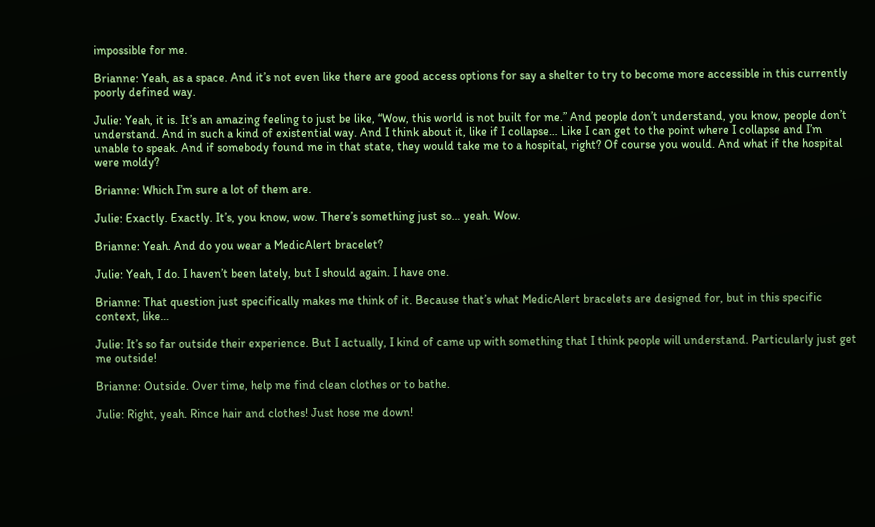impossible for me.

Brianne: Yeah, as a space. And it’s not even like there are good access options for say a shelter to try to become more accessible in this currently poorly defined way.

Julie: Yeah, it is. It’s an amazing feeling to just be like, “Wow, this world is not built for me.” And people don’t understand, you know, people don’t understand. And in such a kind of existential way. And I think about it, like if I collapse… Like I can get to the point where I collapse and I’m unable to speak. And if somebody found me in that state, they would take me to a hospital, right? Of course you would. And what if the hospital were moldy?

Brianne: Which I’m sure a lot of them are.

Julie: Exactly. Exactly. It’s, you know, wow. There’s something just so… yeah. Wow.

Brianne: Yeah. And do you wear a MedicAlert bracelet?

Julie: Yeah, I do. I haven’t been lately, but I should again. I have one.

Brianne: That question just specifically makes me think of it. Because that’s what MedicAlert bracelets are designed for, but in this specific context, like…

Julie: It’s so far outside their experience. But I actually, I kind of came up with something that I think people will understand. Particularly just get me outside!

Brianne: Outside. Over time, help me find clean clothes or to bathe.

Julie: Right, yeah. Rince hair and clothes! Just hose me down!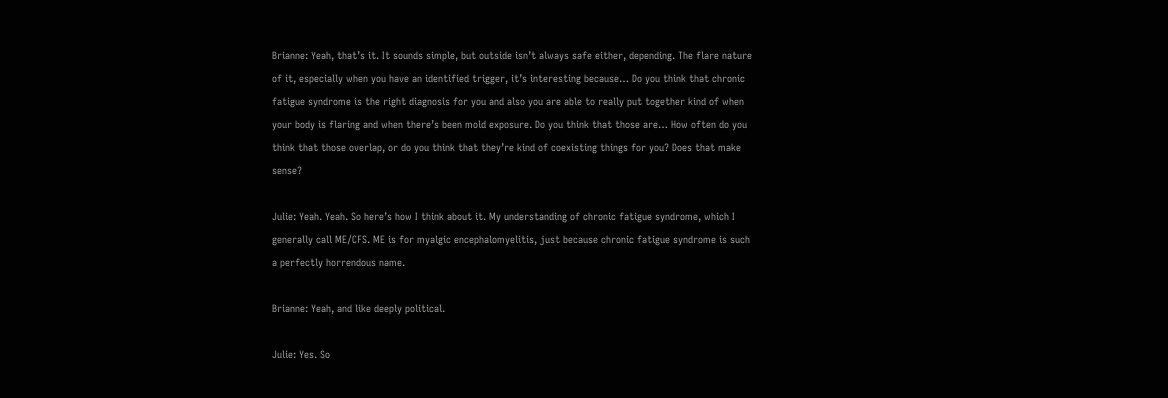Brianne: Yeah, that’s it. It sounds simple, but outside isn’t always safe either, depending. The flare nature of it, especially when you have an identified trigger, it’s interesting because… Do you think that chronic fatigue syndrome is the right diagnosis for you and also you are able to really put together kind of when your body is flaring and when there’s been mold exposure. Do you think that those are… How often do you think that those overlap, or do you think that they’re kind of coexisting things for you? Does that make sense?

Julie: Yeah. Yeah. So here’s how I think about it. My understanding of chronic fatigue syndrome, which I generally call ME/CFS. ME is for myalgic encephalomyelitis, just because chronic fatigue syndrome is such a perfectly horrendous name.

Brianne: Yeah, and like deeply political.

Julie: Yes. So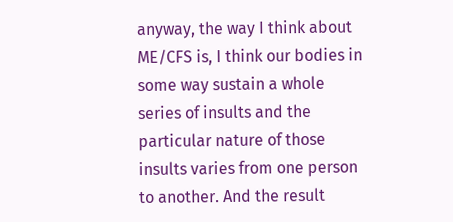anyway, the way I think about ME/CFS is, I think our bodies in some way sustain a whole series of insults and the particular nature of those insults varies from one person to another. And the result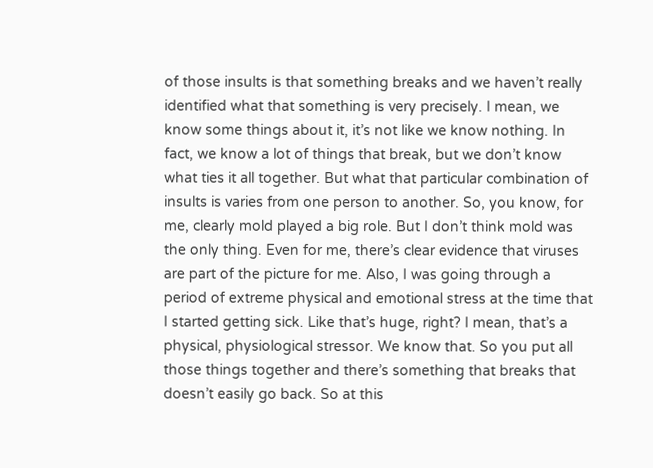of those insults is that something breaks and we haven’t really identified what that something is very precisely. I mean, we know some things about it, it’s not like we know nothing. In fact, we know a lot of things that break, but we don’t know what ties it all together. But what that particular combination of insults is varies from one person to another. So, you know, for me, clearly mold played a big role. But I don’t think mold was the only thing. Even for me, there’s clear evidence that viruses are part of the picture for me. Also, I was going through a period of extreme physical and emotional stress at the time that I started getting sick. Like that’s huge, right? I mean, that’s a physical, physiological stressor. We know that. So you put all those things together and there’s something that breaks that doesn’t easily go back. So at this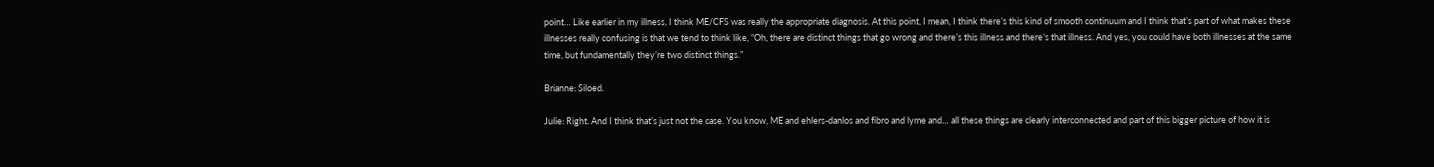point… Like earlier in my illness, I think ME/CFS was really the appropriate diagnosis. At this point, I mean, I think there’s this kind of smooth continuum and I think that’s part of what makes these illnesses really confusing is that we tend to think like, “Oh, there are distinct things that go wrong and there’s this illness and there’s that illness. And yes, you could have both illnesses at the same time, but fundamentally they’re two distinct things.”

Brianne: Siloed.

Julie: Right. And I think that’s just not the case. You know, ME and ehlers-danlos and fibro and lyme and… all these things are clearly interconnected and part of this bigger picture of how it is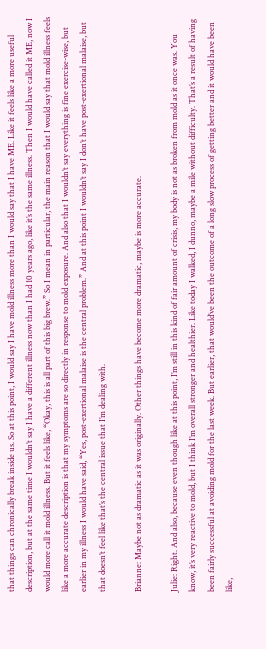that things can chronically break inside us. So at this point, I would say I have mold illness more than I would say that I have ME. Like it feels like a more useful description, but at the same time I wouldn’t say I have a different illness now than I had 10 years ago, like it’s the same illness. Then I would have called it ME, now I would more call it mold illness. But it feels like, “Okay, this is all part of this big brew.” So I mean in particular, the main reason that I would say that mold illness feels like a more accurate description is that my symptoms are so directly in response to mold exposure. And also that I wouldn’t say everything is fine exercise-wise, but earlier in my illness I would have said, “Yes, post-exertional malaise is the central problem.” And at this point I wouldn’t say I don’t have post-exertional malaise, but that doesn’t feel like that’s the central issue that I’m dealing with.

Brianne: Maybe not as dramatic as it was originally. Other things have become more dramatic, maybe is more accurate.

Julie: Right. And also, because even though like at this point, I’m still in this kind of fair amount of crisis, my body is not as broken from mold as it once was. You know, it’s very reactive to mold, but I think I’m overall stronger and healthier. Like today I walked, I dunno, maybe a mile without difficulty. That’s a result of having been fairly successful at avoiding mold for the last week. But earlier, that would’ve been the outcome of a long slow process of getting better and it would have been like,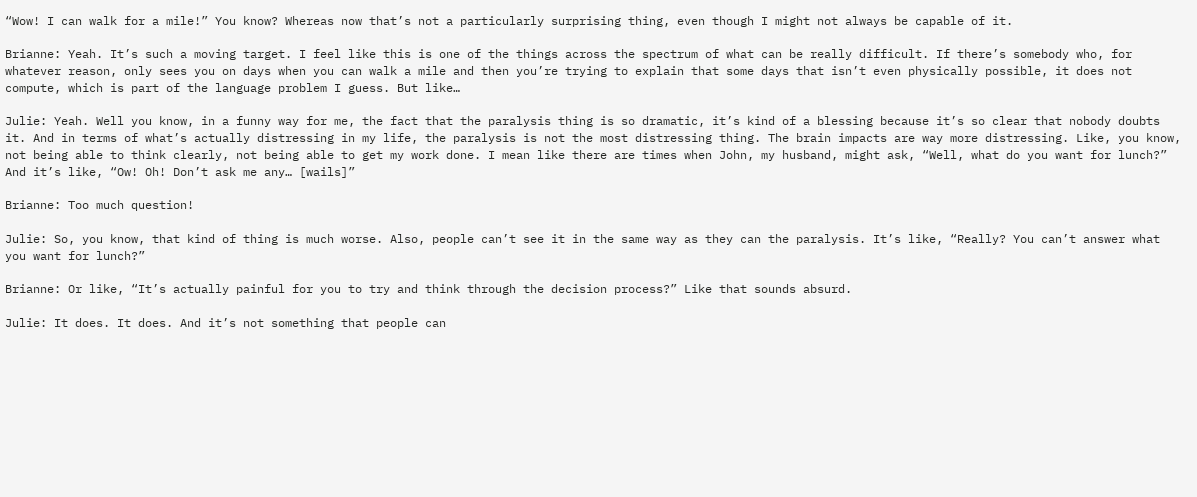“Wow! I can walk for a mile!” You know? Whereas now that’s not a particularly surprising thing, even though I might not always be capable of it.

Brianne: Yeah. It’s such a moving target. I feel like this is one of the things across the spectrum of what can be really difficult. If there’s somebody who, for whatever reason, only sees you on days when you can walk a mile and then you’re trying to explain that some days that isn’t even physically possible, it does not compute, which is part of the language problem I guess. But like…

Julie: Yeah. Well you know, in a funny way for me, the fact that the paralysis thing is so dramatic, it’s kind of a blessing because it’s so clear that nobody doubts it. And in terms of what’s actually distressing in my life, the paralysis is not the most distressing thing. The brain impacts are way more distressing. Like, you know, not being able to think clearly, not being able to get my work done. I mean like there are times when John, my husband, might ask, “Well, what do you want for lunch?” And it’s like, “Ow! Oh! Don’t ask me any… [wails]”

Brianne: Too much question!

Julie: So, you know, that kind of thing is much worse. Also, people can’t see it in the same way as they can the paralysis. It’s like, “Really? You can’t answer what you want for lunch?”

Brianne: Or like, “It’s actually painful for you to try and think through the decision process?” Like that sounds absurd.

Julie: It does. It does. And it’s not something that people can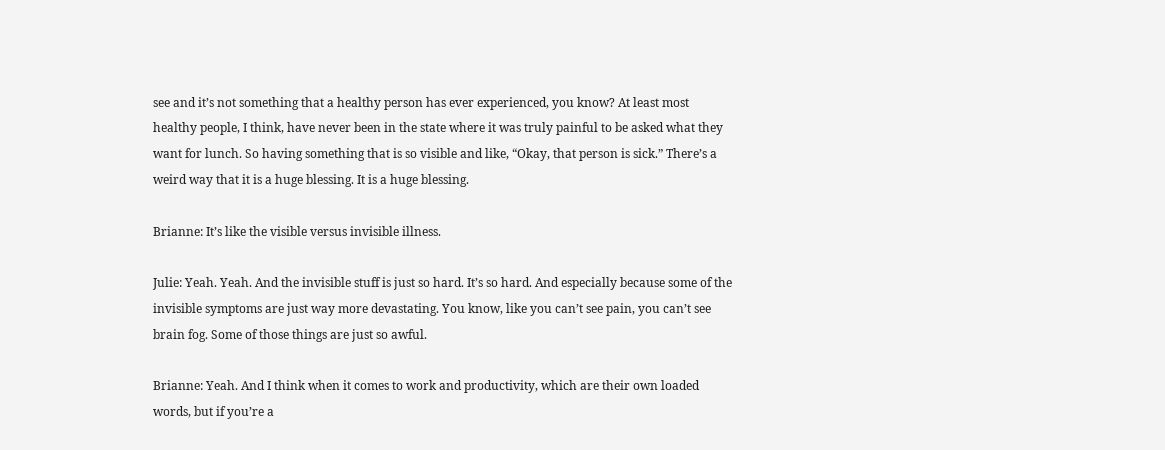see and it’s not something that a healthy person has ever experienced, you know? At least most healthy people, I think, have never been in the state where it was truly painful to be asked what they want for lunch. So having something that is so visible and like, “Okay, that person is sick.” There’s a weird way that it is a huge blessing. It is a huge blessing.

Brianne: It’s like the visible versus invisible illness.

Julie: Yeah. Yeah. And the invisible stuff is just so hard. It’s so hard. And especially because some of the invisible symptoms are just way more devastating. You know, like you can’t see pain, you can’t see brain fog. Some of those things are just so awful.

Brianne: Yeah. And I think when it comes to work and productivity, which are their own loaded words, but if you’re a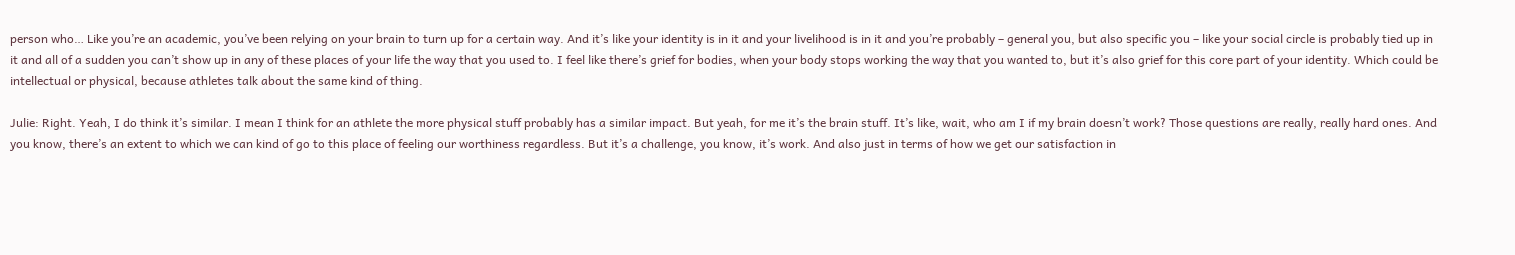person who… Like you’re an academic, you’ve been relying on your brain to turn up for a certain way. And it’s like your identity is in it and your livelihood is in it and you’re probably – general you, but also specific you – like your social circle is probably tied up in it and all of a sudden you can’t show up in any of these places of your life the way that you used to. I feel like there’s grief for bodies, when your body stops working the way that you wanted to, but it’s also grief for this core part of your identity. Which could be intellectual or physical, because athletes talk about the same kind of thing.

Julie: Right. Yeah, I do think it’s similar. I mean I think for an athlete the more physical stuff probably has a similar impact. But yeah, for me it’s the brain stuff. It’s like, wait, who am I if my brain doesn’t work? Those questions are really, really hard ones. And you know, there’s an extent to which we can kind of go to this place of feeling our worthiness regardless. But it’s a challenge, you know, it’s work. And also just in terms of how we get our satisfaction in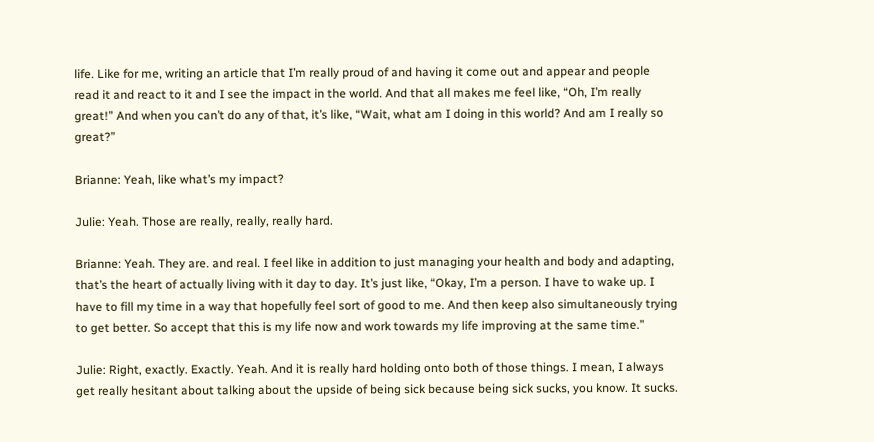life. Like for me, writing an article that I’m really proud of and having it come out and appear and people read it and react to it and I see the impact in the world. And that all makes me feel like, “Oh, I’m really great!” And when you can’t do any of that, it’s like, “Wait, what am I doing in this world? And am I really so great?”

Brianne: Yeah, like what’s my impact?

Julie: Yeah. Those are really, really, really hard.

Brianne: Yeah. They are. and real. I feel like in addition to just managing your health and body and adapting, that’s the heart of actually living with it day to day. It’s just like, “Okay, I’m a person. I have to wake up. I have to fill my time in a way that hopefully feel sort of good to me. And then keep also simultaneously trying to get better. So accept that this is my life now and work towards my life improving at the same time.”

Julie: Right, exactly. Exactly. Yeah. And it is really hard holding onto both of those things. I mean, I always get really hesitant about talking about the upside of being sick because being sick sucks, you know. It sucks.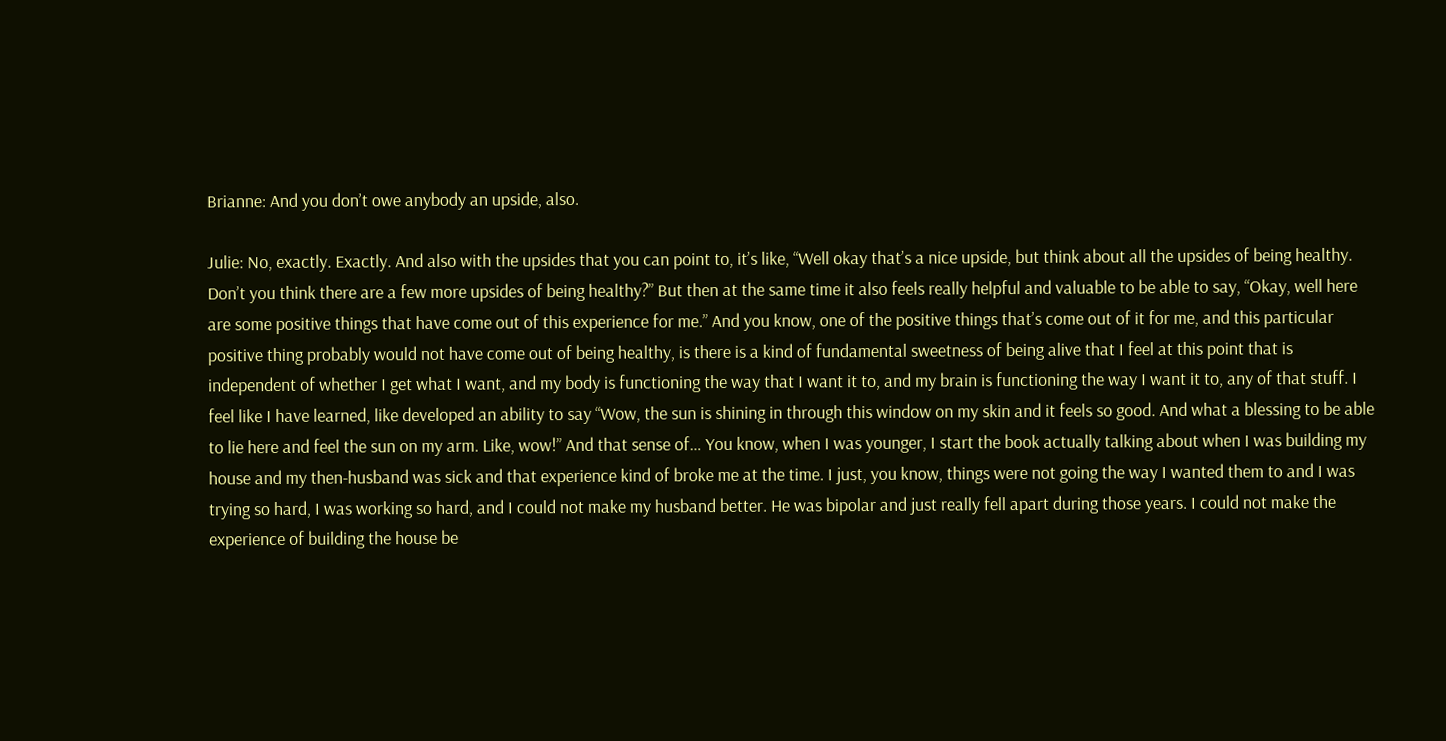Brianne: And you don’t owe anybody an upside, also.

Julie: No, exactly. Exactly. And also with the upsides that you can point to, it’s like, “Well okay that’s a nice upside, but think about all the upsides of being healthy. Don’t you think there are a few more upsides of being healthy?” But then at the same time it also feels really helpful and valuable to be able to say, “Okay, well here are some positive things that have come out of this experience for me.” And you know, one of the positive things that’s come out of it for me, and this particular positive thing probably would not have come out of being healthy, is there is a kind of fundamental sweetness of being alive that I feel at this point that is independent of whether I get what I want, and my body is functioning the way that I want it to, and my brain is functioning the way I want it to, any of that stuff. I feel like I have learned, like developed an ability to say “Wow, the sun is shining in through this window on my skin and it feels so good. And what a blessing to be able to lie here and feel the sun on my arm. Like, wow!” And that sense of… You know, when I was younger, I start the book actually talking about when I was building my house and my then-husband was sick and that experience kind of broke me at the time. I just, you know, things were not going the way I wanted them to and I was trying so hard, I was working so hard, and I could not make my husband better. He was bipolar and just really fell apart during those years. I could not make the experience of building the house be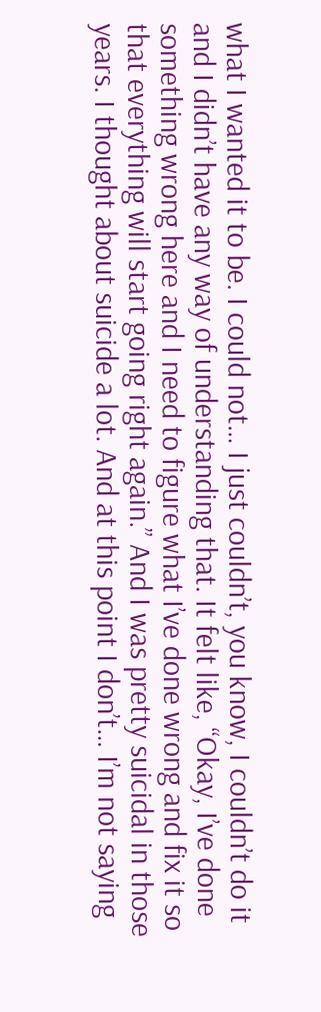what I wanted it to be. I could not… I just couldn’t, you know, I couldn’t do it and I didn’t have any way of understanding that. It felt like, “Okay, I’ve done something wrong here and I need to figure what I’ve done wrong and fix it so that everything will start going right again.” And I was pretty suicidal in those years. I thought about suicide a lot. And at this point I don’t… I’m not saying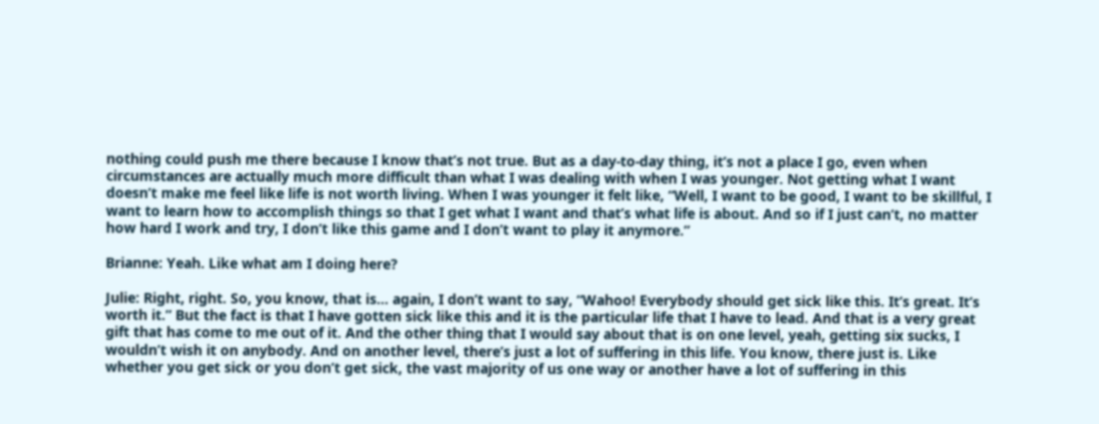nothing could push me there because I know that’s not true. But as a day-to-day thing, it’s not a place I go, even when circumstances are actually much more difficult than what I was dealing with when I was younger. Not getting what I want doesn’t make me feel like life is not worth living. When I was younger it felt like, “Well, I want to be good, I want to be skillful, I want to learn how to accomplish things so that I get what I want and that’s what life is about. And so if I just can’t, no matter how hard I work and try, I don’t like this game and I don’t want to play it anymore.”

Brianne: Yeah. Like what am I doing here?

Julie: Right, right. So, you know, that is… again, I don’t want to say, “Wahoo! Everybody should get sick like this. It’s great. It’s worth it.” But the fact is that I have gotten sick like this and it is the particular life that I have to lead. And that is a very great gift that has come to me out of it. And the other thing that I would say about that is on one level, yeah, getting six sucks, I wouldn’t wish it on anybody. And on another level, there’s just a lot of suffering in this life. You know, there just is. Like whether you get sick or you don’t get sick, the vast majority of us one way or another have a lot of suffering in this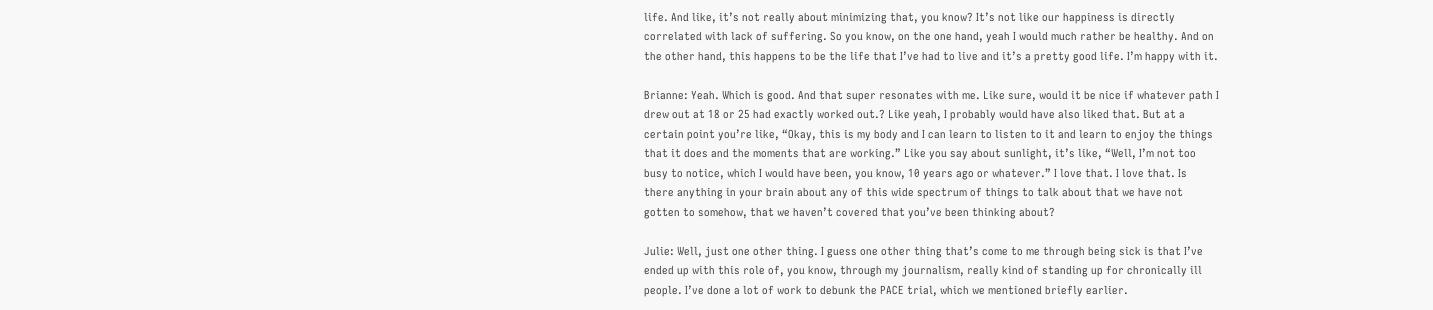life. And like, it’s not really about minimizing that, you know? It’s not like our happiness is directly correlated with lack of suffering. So you know, on the one hand, yeah I would much rather be healthy. And on the other hand, this happens to be the life that I’ve had to live and it’s a pretty good life. I’m happy with it.

Brianne: Yeah. Which is good. And that super resonates with me. Like sure, would it be nice if whatever path I drew out at 18 or 25 had exactly worked out.? Like yeah, I probably would have also liked that. But at a certain point you’re like, “Okay, this is my body and I can learn to listen to it and learn to enjoy the things that it does and the moments that are working.” Like you say about sunlight, it’s like, “Well, I’m not too busy to notice, which I would have been, you know, 10 years ago or whatever.” I love that. I love that. Is there anything in your brain about any of this wide spectrum of things to talk about that we have not gotten to somehow, that we haven’t covered that you’ve been thinking about?

Julie: Well, just one other thing. I guess one other thing that’s come to me through being sick is that I’ve ended up with this role of, you know, through my journalism, really kind of standing up for chronically ill people. I’ve done a lot of work to debunk the PACE trial, which we mentioned briefly earlier.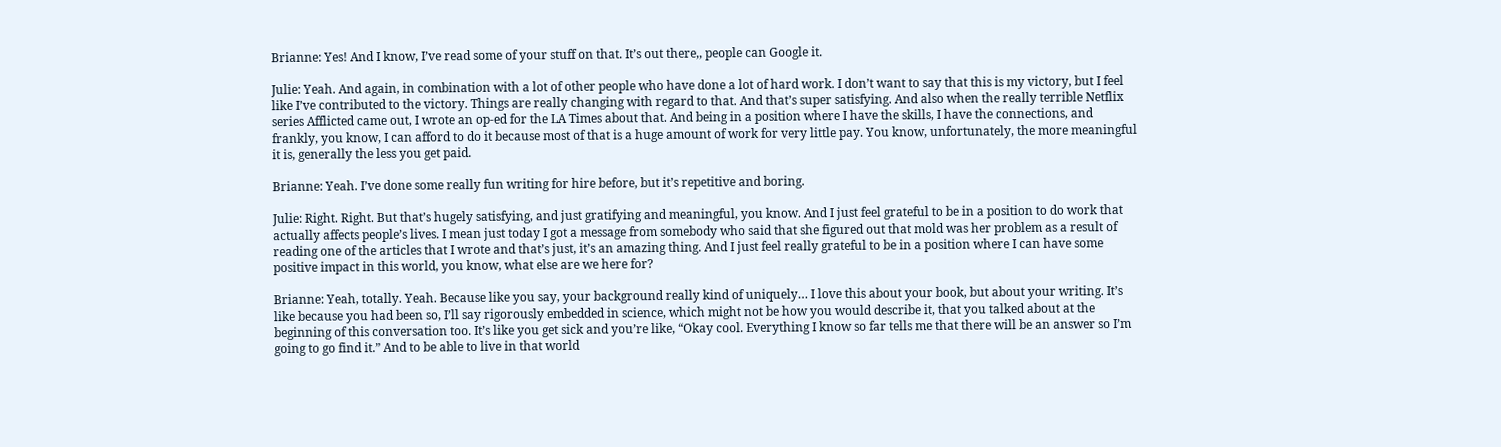Brianne: Yes! And I know, I’ve read some of your stuff on that. It’s out there,, people can Google it.

Julie: Yeah. And again, in combination with a lot of other people who have done a lot of hard work. I don’t want to say that this is my victory, but I feel like I’ve contributed to the victory. Things are really changing with regard to that. And that’s super satisfying. And also when the really terrible Netflix series Afflicted came out, I wrote an op-ed for the LA Times about that. And being in a position where I have the skills, I have the connections, and frankly, you know, I can afford to do it because most of that is a huge amount of work for very little pay. You know, unfortunately, the more meaningful it is, generally the less you get paid.

Brianne: Yeah. I’ve done some really fun writing for hire before, but it’s repetitive and boring.

Julie: Right. Right. But that’s hugely satisfying, and just gratifying and meaningful, you know. And I just feel grateful to be in a position to do work that actually affects people’s lives. I mean just today I got a message from somebody who said that she figured out that mold was her problem as a result of reading one of the articles that I wrote and that’s just, it’s an amazing thing. And I just feel really grateful to be in a position where I can have some positive impact in this world, you know, what else are we here for?

Brianne: Yeah, totally. Yeah. Because like you say, your background really kind of uniquely… I love this about your book, but about your writing. It’s like because you had been so, I’ll say rigorously embedded in science, which might not be how you would describe it, that you talked about at the beginning of this conversation too. It’s like you get sick and you’re like, “Okay cool. Everything I know so far tells me that there will be an answer so I’m going to go find it.” And to be able to live in that world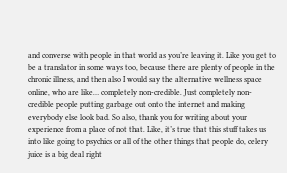and converse with people in that world as you’re leaving it. Like you get to be a translator in some ways too, because there are plenty of people in the chronic illness, and then also I would say the alternative wellness space online, who are like… completely non-credible. Just completely non-credible people putting garbage out onto the internet and making everybody else look bad. So also, thank you for writing about your experience from a place of not that. Like, it’s true that this stuff takes us into like going to psychics or all of the other things that people do, celery juice is a big deal right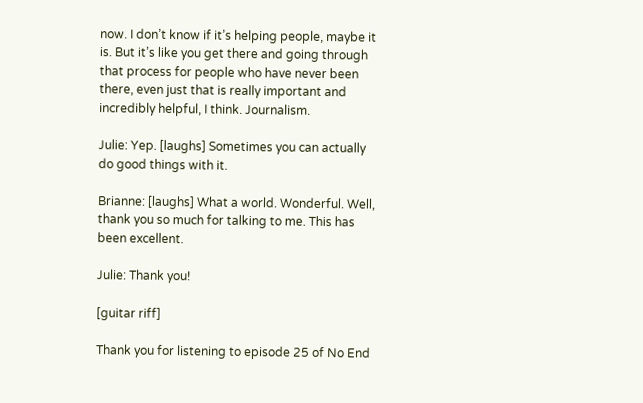now. I don’t know if it’s helping people, maybe it is. But it’s like you get there and going through that process for people who have never been there, even just that is really important and incredibly helpful, I think. Journalism.

Julie: Yep. [laughs] Sometimes you can actually do good things with it.

Brianne: [laughs] What a world. Wonderful. Well, thank you so much for talking to me. This has been excellent.

Julie: Thank you!

[guitar riff]

Thank you for listening to episode 25 of No End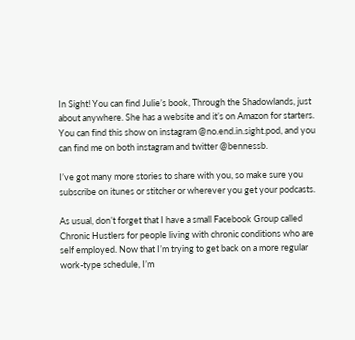In Sight! You can find Julie’s book, Through the Shadowlands, just about anywhere. She has a website and it’s on Amazon for starters. You can find this show on instagram @no.end.in.sight.pod, and you can find me on both instagram and twitter @bennessb.

I’ve got many more stories to share with you, so make sure you subscribe on itunes or stitcher or wherever you get your podcasts.

As usual, don’t forget that I have a small Facebook Group called Chronic Hustlers for people living with chronic conditions who are self employed. Now that I’m trying to get back on a more regular work-type schedule, I’m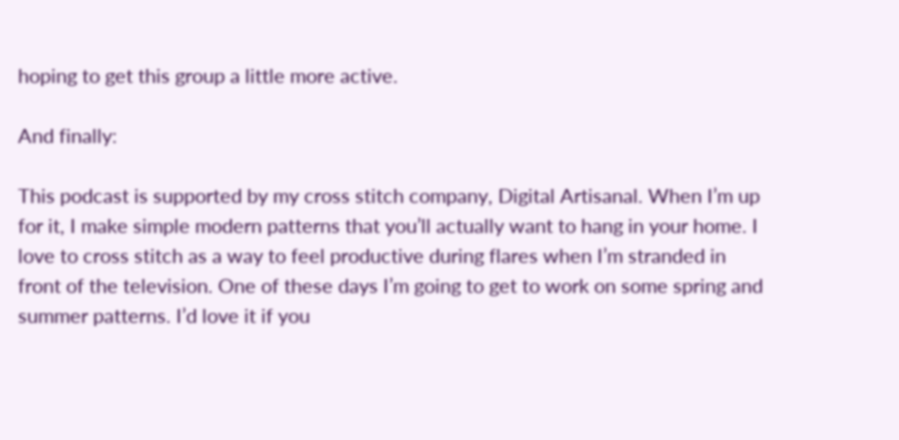hoping to get this group a little more active.

And finally:

This podcast is supported by my cross stitch company, Digital Artisanal. When I’m up for it, I make simple modern patterns that you’ll actually want to hang in your home. I love to cross stitch as a way to feel productive during flares when I’m stranded in front of the television. One of these days I’m going to get to work on some spring and summer patterns. I’d love it if you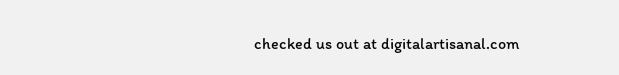checked us out at digitalartisanal.com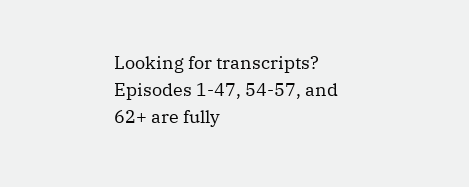Looking for transcripts? Episodes 1-47, 54-57, and 62+ are fully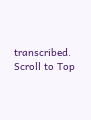transcribed.
Scroll to Top